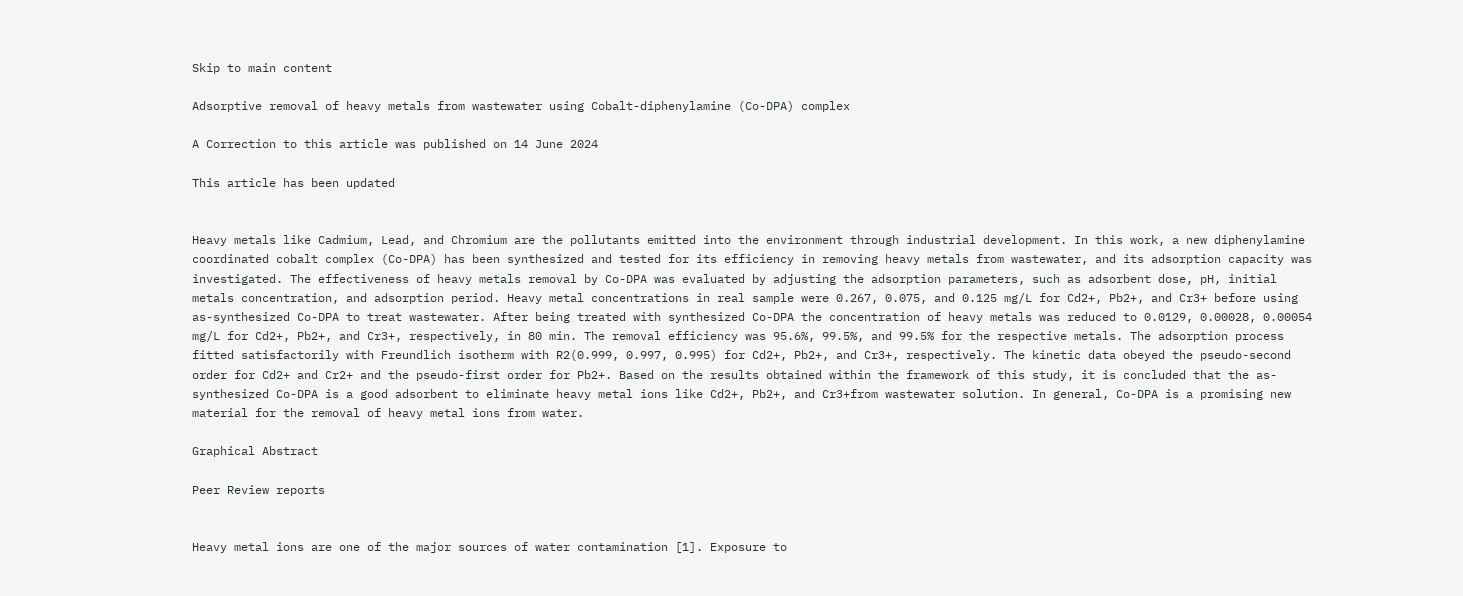Skip to main content

Adsorptive removal of heavy metals from wastewater using Cobalt-diphenylamine (Co-DPA) complex

A Correction to this article was published on 14 June 2024

This article has been updated


Heavy metals like Cadmium, Lead, and Chromium are the pollutants emitted into the environment through industrial development. In this work, a new diphenylamine coordinated cobalt complex (Co-DPA) has been synthesized and tested for its efficiency in removing heavy metals from wastewater, and its adsorption capacity was investigated. The effectiveness of heavy metals removal by Co-DPA was evaluated by adjusting the adsorption parameters, such as adsorbent dose, pH, initial metals concentration, and adsorption period. Heavy metal concentrations in real sample were 0.267, 0.075, and 0.125 mg/L for Cd2+, Pb2+, and Cr3+ before using as-synthesized Co-DPA to treat wastewater. After being treated with synthesized Co-DPA the concentration of heavy metals was reduced to 0.0129, 0.00028, 0.00054 mg/L for Cd2+, Pb2+, and Cr3+, respectively, in 80 min. The removal efficiency was 95.6%, 99.5%, and 99.5% for the respective metals. The adsorption process fitted satisfactorily with Freundlich isotherm with R2(0.999, 0.997, 0.995) for Cd2+, Pb2+, and Cr3+, respectively. The kinetic data obeyed the pseudo-second order for Cd2+ and Cr2+ and the pseudo-first order for Pb2+. Based on the results obtained within the framework of this study, it is concluded that the as-synthesized Co-DPA is a good adsorbent to eliminate heavy metal ions like Cd2+, Pb2+, and Cr3+from wastewater solution. In general, Co-DPA is a promising new material for the removal of heavy metal ions from water.

Graphical Abstract

Peer Review reports


Heavy metal ions are one of the major sources of water contamination [1]. Exposure to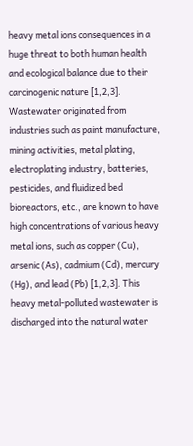heavy metal ions consequences in a huge threat to both human health and ecological balance due to their carcinogenic nature [1,2,3]. Wastewater originated from industries such as paint manufacture, mining activities, metal plating, electroplating industry, batteries, pesticides, and fluidized bed bioreactors, etc., are known to have high concentrations of various heavy metal ions, such as copper (Cu), arsenic (As), cadmium (Cd), mercury (Hg), and lead (Pb) [1,2,3]. This heavy metal-polluted wastewater is discharged into the natural water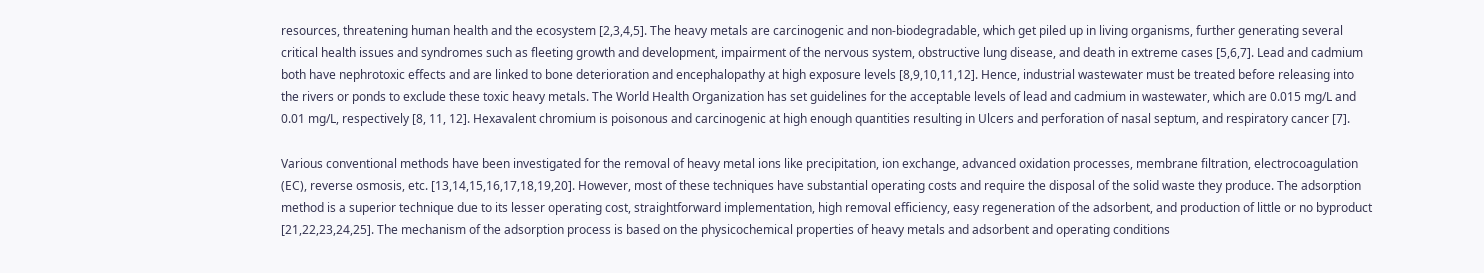resources, threatening human health and the ecosystem [2,3,4,5]. The heavy metals are carcinogenic and non-biodegradable, which get piled up in living organisms, further generating several critical health issues and syndromes such as fleeting growth and development, impairment of the nervous system, obstructive lung disease, and death in extreme cases [5,6,7]. Lead and cadmium both have nephrotoxic effects and are linked to bone deterioration and encephalopathy at high exposure levels [8,9,10,11,12]. Hence, industrial wastewater must be treated before releasing into the rivers or ponds to exclude these toxic heavy metals. The World Health Organization has set guidelines for the acceptable levels of lead and cadmium in wastewater, which are 0.015 mg/L and 0.01 mg/L, respectively [8, 11, 12]. Hexavalent chromium is poisonous and carcinogenic at high enough quantities resulting in Ulcers and perforation of nasal septum, and respiratory cancer [7].

Various conventional methods have been investigated for the removal of heavy metal ions like precipitation, ion exchange, advanced oxidation processes, membrane filtration, electrocoagulation (EC), reverse osmosis, etc. [13,14,15,16,17,18,19,20]. However, most of these techniques have substantial operating costs and require the disposal of the solid waste they produce. The adsorption method is a superior technique due to its lesser operating cost, straightforward implementation, high removal efficiency, easy regeneration of the adsorbent, and production of little or no byproduct [21,22,23,24,25]. The mechanism of the adsorption process is based on the physicochemical properties of heavy metals and adsorbent and operating conditions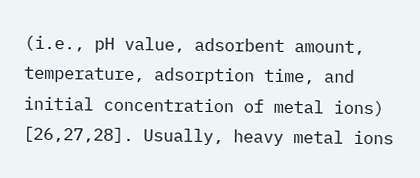(i.e., pH value, adsorbent amount, temperature, adsorption time, and initial concentration of metal ions) [26,27,28]. Usually, heavy metal ions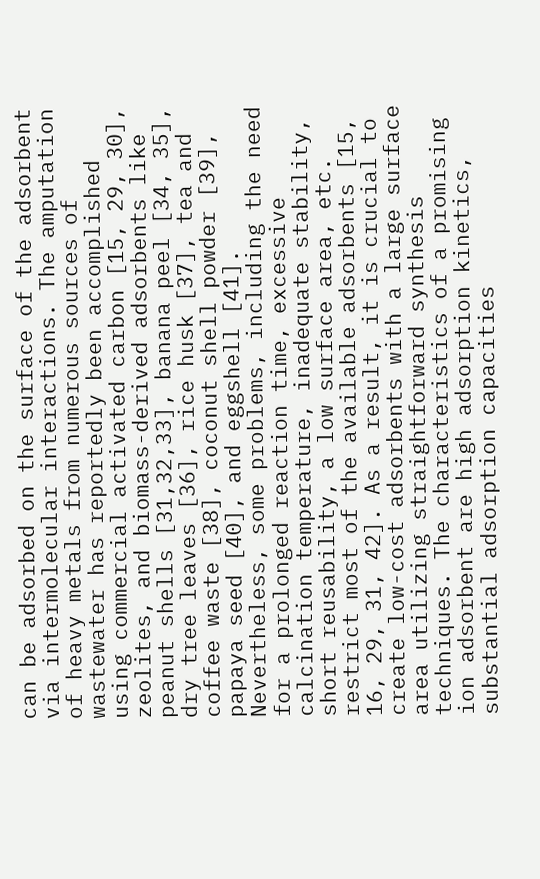can be adsorbed on the surface of the adsorbent via intermolecular interactions. The amputation of heavy metals from numerous sources of wastewater has reportedly been accomplished using commercial activated carbon [15, 29, 30], zeolites, and biomass-derived adsorbents like peanut shells [31,32,33], banana peel [34, 35], dry tree leaves [36], rice husk [37], tea and coffee waste [38], coconut shell powder [39], papaya seed [40], and eggshell [41]. Nevertheless, some problems, including the need for a prolonged reaction time, excessive calcination temperature, inadequate stability, short reusability, a low surface area, etc. restrict most of the available adsorbents [15, 16, 29, 31, 42]. As a result, it is crucial to create low-cost adsorbents with a large surface area utilizing straightforward synthesis techniques. The characteristics of a promising ion adsorbent are high adsorption kinetics, substantial adsorption capacities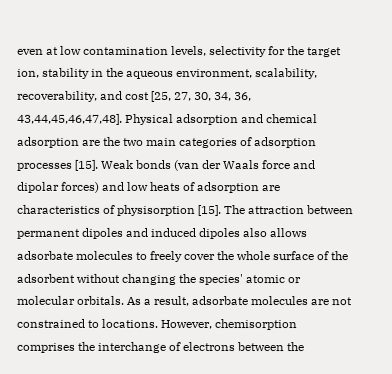even at low contamination levels, selectivity for the target ion, stability in the aqueous environment, scalability, recoverability, and cost [25, 27, 30, 34, 36, 43,44,45,46,47,48]. Physical adsorption and chemical adsorption are the two main categories of adsorption processes [15]. Weak bonds (van der Waals force and dipolar forces) and low heats of adsorption are characteristics of physisorption [15]. The attraction between permanent dipoles and induced dipoles also allows adsorbate molecules to freely cover the whole surface of the adsorbent without changing the species' atomic or molecular orbitals. As a result, adsorbate molecules are not constrained to locations. However, chemisorption comprises the interchange of electrons between the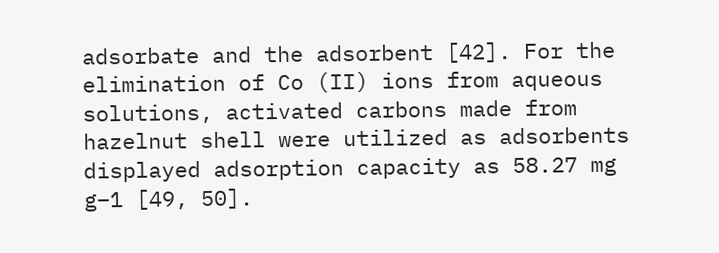adsorbate and the adsorbent [42]. For the elimination of Co (II) ions from aqueous solutions, activated carbons made from hazelnut shell were utilized as adsorbents displayed adsorption capacity as 58.27 mg g−1 [49, 50].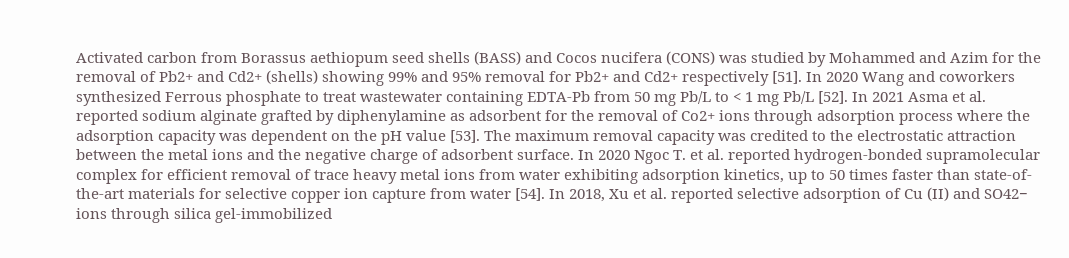Activated carbon from Borassus aethiopum seed shells (BASS) and Cocos nucifera (CONS) was studied by Mohammed and Azim for the removal of Pb2+ and Cd2+ (shells) showing 99% and 95% removal for Pb2+ and Cd2+ respectively [51]. In 2020 Wang and coworkers synthesized Ferrous phosphate to treat wastewater containing EDTA-Pb from 50 mg Pb/L to < 1 mg Pb/L [52]. In 2021 Asma et al. reported sodium alginate grafted by diphenylamine as adsorbent for the removal of Co2+ ions through adsorption process where the adsorption capacity was dependent on the pH value [53]. The maximum removal capacity was credited to the electrostatic attraction between the metal ions and the negative charge of adsorbent surface. In 2020 Ngoc T. et al. reported hydrogen-bonded supramolecular complex for efficient removal of trace heavy metal ions from water exhibiting adsorption kinetics, up to 50 times faster than state-of-the-art materials for selective copper ion capture from water [54]. In 2018, Xu et al. reported selective adsorption of Cu (II) and SO42− ions through silica gel-immobilized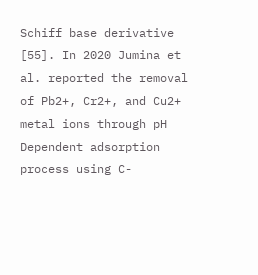Schiff base derivative [55]. In 2020 Jumina et al. reported the removal of Pb2+, Cr2+, and Cu2+ metal ions through pH Dependent adsorption process using C-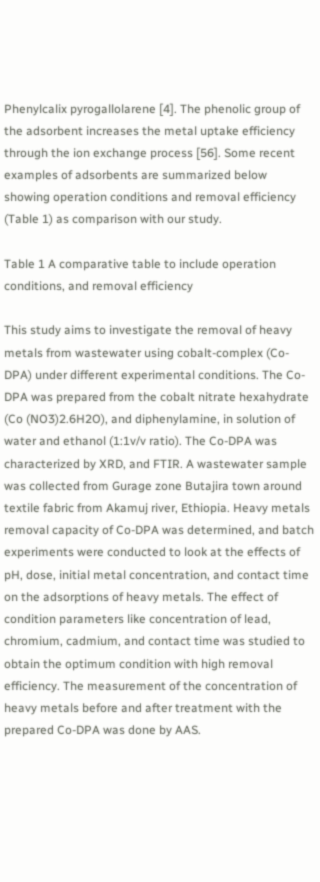Phenylcalix pyrogallolarene [4]. The phenolic group of the adsorbent increases the metal uptake efficiency through the ion exchange process [56]. Some recent examples of adsorbents are summarized below showing operation conditions and removal efficiency (Table 1) as comparison with our study.

Table 1 A comparative table to include operation conditions, and removal efficiency

This study aims to investigate the removal of heavy metals from wastewater using cobalt-complex (Co-DPA) under different experimental conditions. The Co-DPA was prepared from the cobalt nitrate hexahydrate (Co (NO3)2.6H2O), and diphenylamine, in solution of water and ethanol (1:1v/v ratio). The Co-DPA was characterized by XRD, and FTIR. A wastewater sample was collected from Gurage zone Butajira town around textile fabric from Akamuj river, Ethiopia. Heavy metals removal capacity of Co-DPA was determined, and batch experiments were conducted to look at the effects of pH, dose, initial metal concentration, and contact time on the adsorptions of heavy metals. The effect of condition parameters like concentration of lead, chromium, cadmium, and contact time was studied to obtain the optimum condition with high removal efficiency. The measurement of the concentration of heavy metals before and after treatment with the prepared Co-DPA was done by AAS.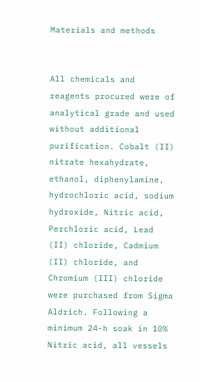Materials and methods


All chemicals and reagents procured were of analytical grade and used without additional purification. Cobalt (II) nitrate hexahydrate, ethanol, diphenylamine, hydrochloric acid, sodium hydroxide, Nitric acid, Perchloric acid, Lead (II) chloride, Cadmium (II) chloride, and Chromium (III) chloride were purchased from Sigma Aldrich. Following a minimum 24-h soak in 10% Nitric acid, all vessels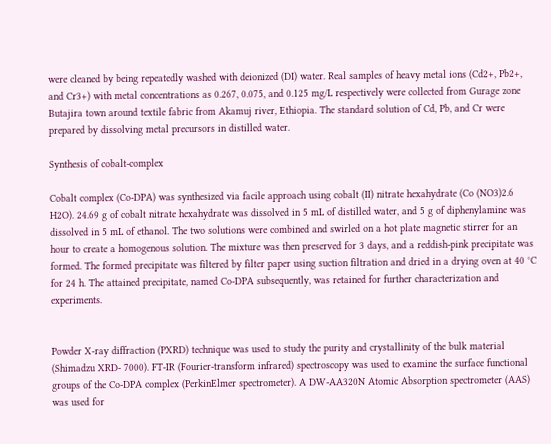were cleaned by being repeatedly washed with deionized (DI) water. Real samples of heavy metal ions (Cd2+, Pb2+, and Cr3+) with metal concentrations as 0.267, 0.075, and 0.125 mg/L respectively were collected from Gurage zone Butajira town around textile fabric from Akamuj river, Ethiopia. The standard solution of Cd, Pb, and Cr were prepared by dissolving metal precursors in distilled water.

Synthesis of cobalt-complex

Cobalt complex (Co-DPA) was synthesized via facile approach using cobalt (II) nitrate hexahydrate (Co (NO3)2.6 H2O). 24.69 g of cobalt nitrate hexahydrate was dissolved in 5 mL of distilled water, and 5 g of diphenylamine was dissolved in 5 mL of ethanol. The two solutions were combined and swirled on a hot plate magnetic stirrer for an hour to create a homogenous solution. The mixture was then preserved for 3 days, and a reddish-pink precipitate was formed. The formed precipitate was filtered by filter paper using suction filtration and dried in a drying oven at 40 °C for 24 h. The attained precipitate, named Co-DPA subsequently, was retained for further characterization and experiments.


Powder X-ray diffraction (PXRD) technique was used to study the purity and crystallinity of the bulk material (Shimadzu XRD- 7000). FT-IR (Fourier-transform infrared) spectroscopy was used to examine the surface functional groups of the Co-DPA complex (PerkinElmer spectrometer). A DW-AA320N Atomic Absorption spectrometer (AAS) was used for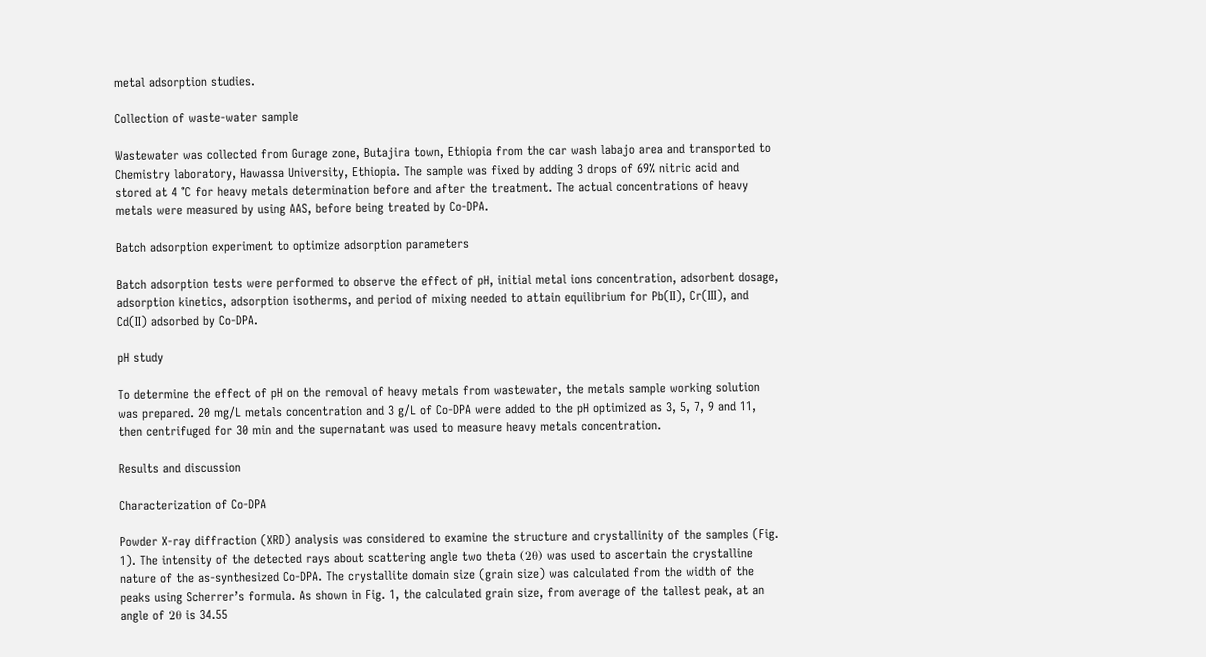metal adsorption studies.

Collection of waste-water sample

Wastewater was collected from Gurage zone, Butajira town, Ethiopia from the car wash labajo area and transported to Chemistry laboratory, Hawassa University, Ethiopia. The sample was fixed by adding 3 drops of 69% nitric acid and stored at 4 ℃ for heavy metals determination before and after the treatment. The actual concentrations of heavy metals were measured by using AAS, before being treated by Co-DPA.

Batch adsorption experiment to optimize adsorption parameters

Batch adsorption tests were performed to observe the effect of pH, initial metal ions concentration, adsorbent dosage, adsorption kinetics, adsorption isotherms, and period of mixing needed to attain equilibrium for Pb(II), Cr(III), and Cd(II) adsorbed by Co-DPA.

pH study

To determine the effect of pH on the removal of heavy metals from wastewater, the metals sample working solution was prepared. 20 mg/L metals concentration and 3 g/L of Co-DPA were added to the pH optimized as 3, 5, 7, 9 and 11, then centrifuged for 30 min and the supernatant was used to measure heavy metals concentration.

Results and discussion

Characterization of Co-DPA

Powder X-ray diffraction (XRD) analysis was considered to examine the structure and crystallinity of the samples (Fig. 1). The intensity of the detected rays about scattering angle two theta (2θ) was used to ascertain the crystalline nature of the as-synthesized Co-DPA. The crystallite domain size (grain size) was calculated from the width of the peaks using Scherrer’s formula. As shown in Fig. 1, the calculated grain size, from average of the tallest peak, at an angle of 2θ is 34.55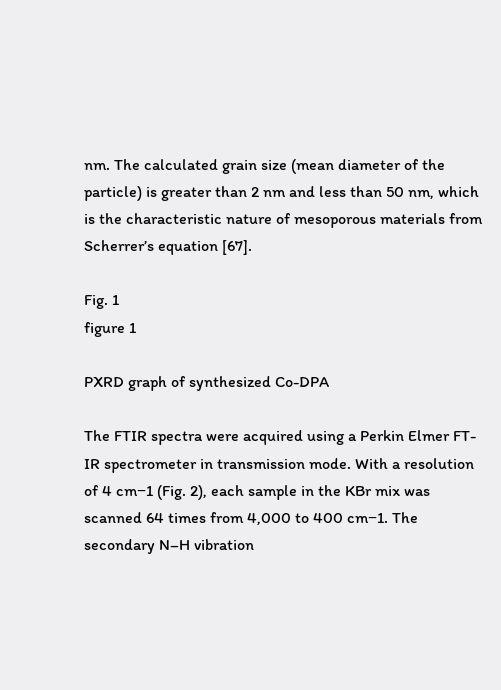nm. The calculated grain size (mean diameter of the particle) is greater than 2 nm and less than 50 nm, which is the characteristic nature of mesoporous materials from Scherrer’s equation [67].

Fig. 1
figure 1

PXRD graph of synthesized Co-DPA

The FTIR spectra were acquired using a Perkin Elmer FT-IR spectrometer in transmission mode. With a resolution of 4 cm−1 (Fig. 2), each sample in the KBr mix was scanned 64 times from 4,000 to 400 cm−1. The secondary N–H vibration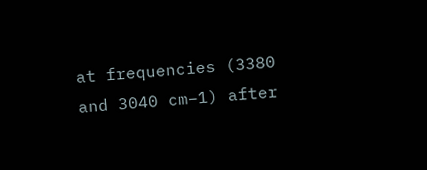at frequencies (3380 and 3040 cm−1) after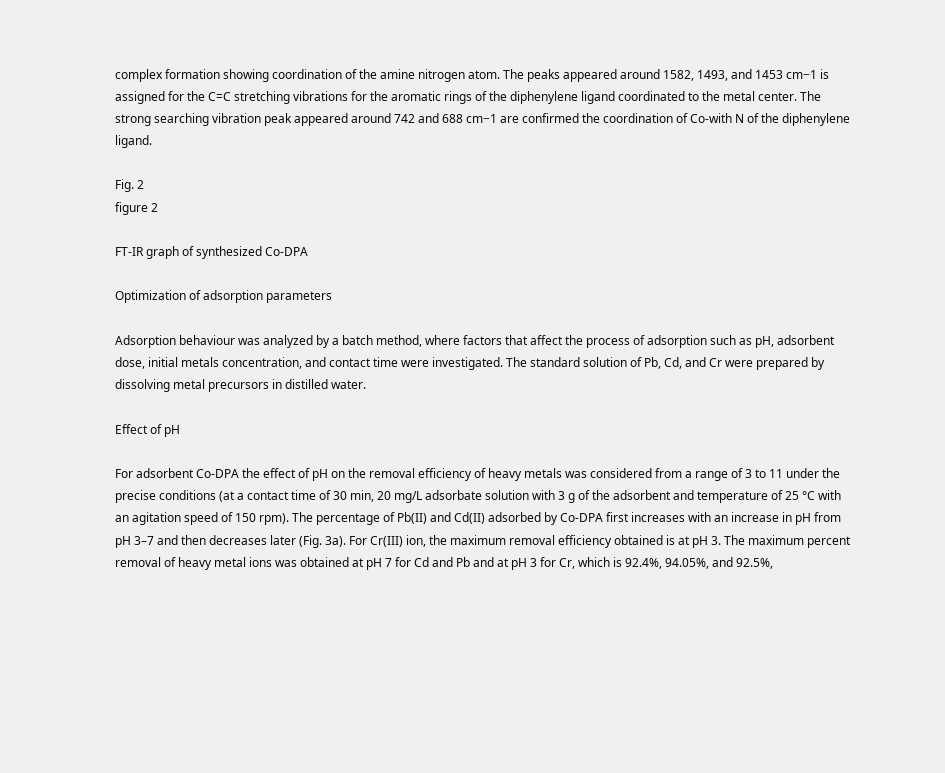complex formation showing coordination of the amine nitrogen atom. The peaks appeared around 1582, 1493, and 1453 cm−1 is assigned for the C=C stretching vibrations for the aromatic rings of the diphenylene ligand coordinated to the metal center. The strong searching vibration peak appeared around 742 and 688 cm−1 are confirmed the coordination of Co-with N of the diphenylene ligand.

Fig. 2
figure 2

FT-IR graph of synthesized Co-DPA

Optimization of adsorption parameters

Adsorption behaviour was analyzed by a batch method, where factors that affect the process of adsorption such as pH, adsorbent dose, initial metals concentration, and contact time were investigated. The standard solution of Pb, Cd, and Cr were prepared by dissolving metal precursors in distilled water.

Effect of pH

For adsorbent Co-DPA the effect of pH on the removal efficiency of heavy metals was considered from a range of 3 to 11 under the precise conditions (at a contact time of 30 min, 20 mg/L adsorbate solution with 3 g of the adsorbent and temperature of 25 °C with an agitation speed of 150 rpm). The percentage of Pb(II) and Cd(II) adsorbed by Co-DPA first increases with an increase in pH from pH 3–7 and then decreases later (Fig. 3a). For Cr(III) ion, the maximum removal efficiency obtained is at pH 3. The maximum percent removal of heavy metal ions was obtained at pH 7 for Cd and Pb and at pH 3 for Cr, which is 92.4%, 94.05%, and 92.5%,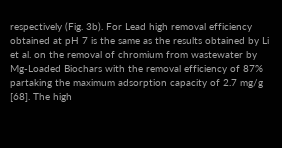respectively (Fig. 3b). For Lead high removal efficiency obtained at pH 7 is the same as the results obtained by Li et al. on the removal of chromium from wastewater by Mg-Loaded Biochars with the removal efficiency of 87% partaking the maximum adsorption capacity of 2.7 mg/g [68]. The high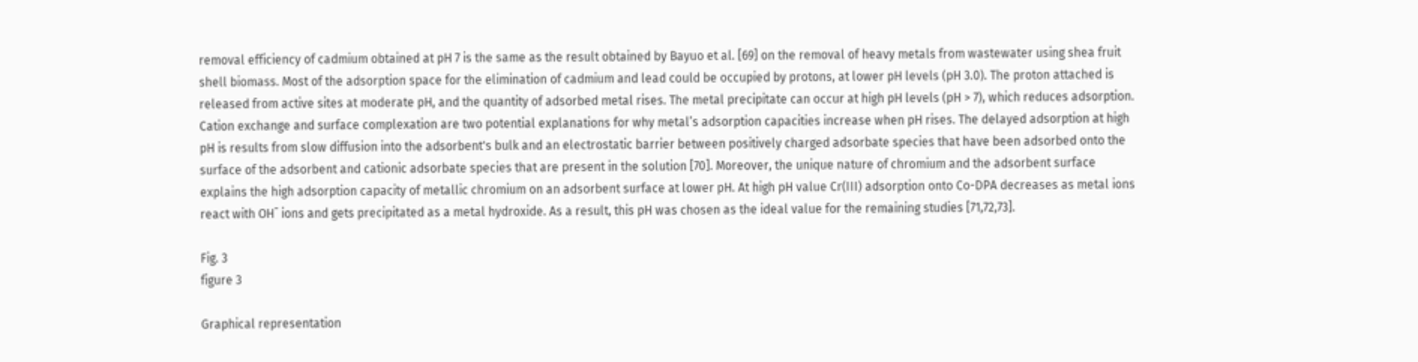removal efficiency of cadmium obtained at pH 7 is the same as the result obtained by Bayuo et al. [69] on the removal of heavy metals from wastewater using shea fruit shell biomass. Most of the adsorption space for the elimination of cadmium and lead could be occupied by protons, at lower pH levels (pH 3.0). The proton attached is released from active sites at moderate pH, and the quantity of adsorbed metal rises. The metal precipitate can occur at high pH levels (pH > 7), which reduces adsorption. Cation exchange and surface complexation are two potential explanations for why metal’s adsorption capacities increase when pH rises. The delayed adsorption at high pH is results from slow diffusion into the adsorbent's bulk and an electrostatic barrier between positively charged adsorbate species that have been adsorbed onto the surface of the adsorbent and cationic adsorbate species that are present in the solution [70]. Moreover, the unique nature of chromium and the adsorbent surface explains the high adsorption capacity of metallic chromium on an adsorbent surface at lower pH. At high pH value Cr(III) adsorption onto Co-DPA decreases as metal ions react with OH¯ ions and gets precipitated as a metal hydroxide. As a result, this pH was chosen as the ideal value for the remaining studies [71,72,73].

Fig. 3
figure 3

Graphical representation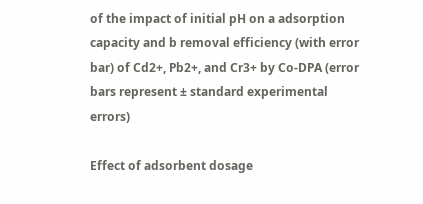of the impact of initial pH on a adsorption capacity and b removal efficiency (with error bar) of Cd2+, Pb2+, and Cr3+ by Co-DPA (error bars represent ± standard experimental errors)

Effect of adsorbent dosage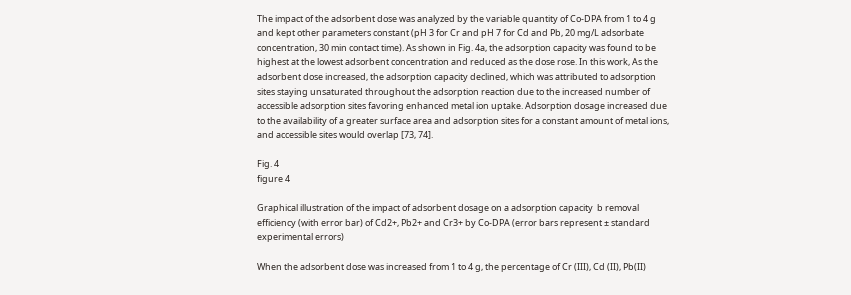The impact of the adsorbent dose was analyzed by the variable quantity of Co-DPA from 1 to 4 g and kept other parameters constant (pH 3 for Cr and pH 7 for Cd and Pb, 20 mg/L adsorbate concentration, 30 min contact time). As shown in Fig. 4a, the adsorption capacity was found to be highest at the lowest adsorbent concentration and reduced as the dose rose. In this work, As the adsorbent dose increased, the adsorption capacity declined, which was attributed to adsorption sites staying unsaturated throughout the adsorption reaction due to the increased number of accessible adsorption sites favoring enhanced metal ion uptake. Adsorption dosage increased due to the availability of a greater surface area and adsorption sites for a constant amount of metal ions, and accessible sites would overlap [73, 74].

Fig. 4
figure 4

Graphical illustration of the impact of adsorbent dosage on a adsorption capacity  b removal efficiency (with error bar) of Cd2+, Pb2+ and Cr3+ by Co-DPA (error bars represent ± standard experimental errors)

When the adsorbent dose was increased from 1 to 4 g, the percentage of Cr (III), Cd (II), Pb(II)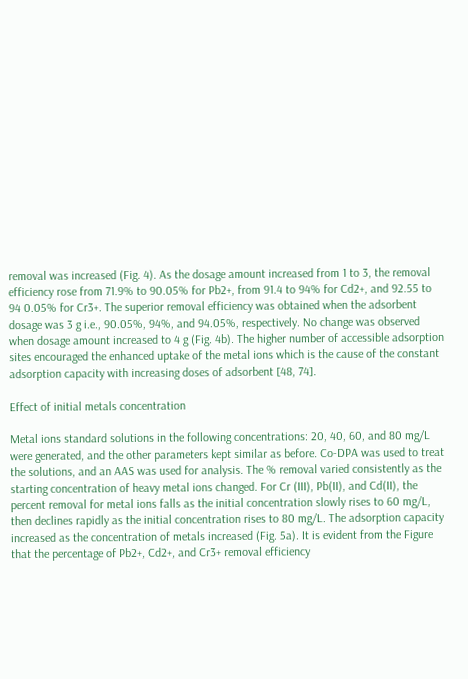removal was increased (Fig. 4). As the dosage amount increased from 1 to 3, the removal efficiency rose from 71.9% to 90.05% for Pb2+, from 91.4 to 94% for Cd2+, and 92.55 to 94 0.05% for Cr3+. The superior removal efficiency was obtained when the adsorbent dosage was 3 g i.e., 90.05%, 94%, and 94.05%, respectively. No change was observed when dosage amount increased to 4 g (Fig. 4b). The higher number of accessible adsorption sites encouraged the enhanced uptake of the metal ions which is the cause of the constant adsorption capacity with increasing doses of adsorbent [48, 74].

Effect of initial metals concentration

Metal ions standard solutions in the following concentrations: 20, 40, 60, and 80 mg/L were generated, and the other parameters kept similar as before. Co-DPA was used to treat the solutions, and an AAS was used for analysis. The % removal varied consistently as the starting concentration of heavy metal ions changed. For Cr (III), Pb(II), and Cd(II), the percent removal for metal ions falls as the initial concentration slowly rises to 60 mg/L, then declines rapidly as the initial concentration rises to 80 mg/L. The adsorption capacity increased as the concentration of metals increased (Fig. 5a). It is evident from the Figure that the percentage of Pb2+, Cd2+, and Cr3+ removal efficiency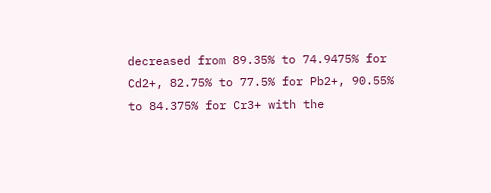decreased from 89.35% to 74.9475% for Cd2+, 82.75% to 77.5% for Pb2+, 90.55% to 84.375% for Cr3+ with the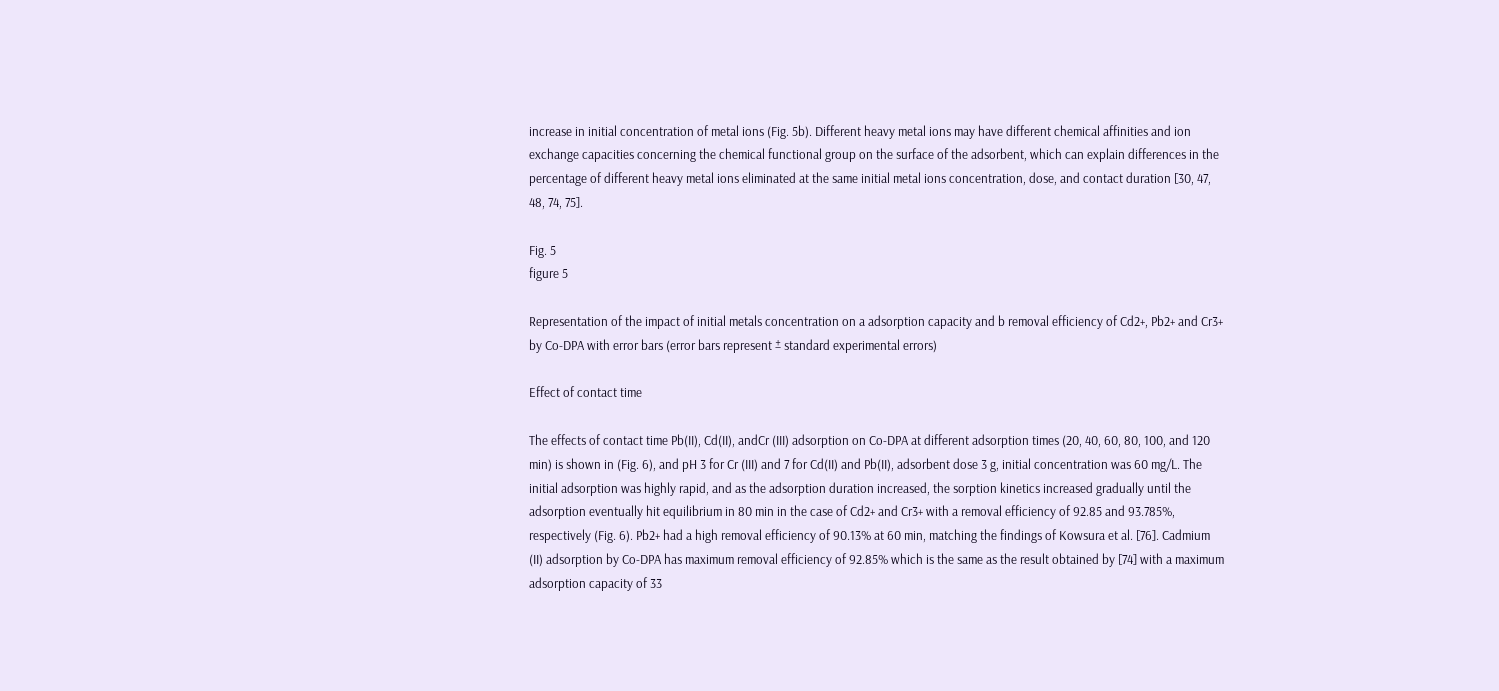increase in initial concentration of metal ions (Fig. 5b). Different heavy metal ions may have different chemical affinities and ion exchange capacities concerning the chemical functional group on the surface of the adsorbent, which can explain differences in the percentage of different heavy metal ions eliminated at the same initial metal ions concentration, dose, and contact duration [30, 47, 48, 74, 75].

Fig. 5
figure 5

Representation of the impact of initial metals concentration on a adsorption capacity and b removal efficiency of Cd2+, Pb2+ and Cr3+ by Co-DPA with error bars (error bars represent ± standard experimental errors)

Effect of contact time

The effects of contact time Pb(II), Cd(II), andCr (III) adsorption on Co-DPA at different adsorption times (20, 40, 60, 80, 100, and 120 min) is shown in (Fig. 6), and pH 3 for Cr (III) and 7 for Cd(II) and Pb(II), adsorbent dose 3 g, initial concentration was 60 mg/L. The initial adsorption was highly rapid, and as the adsorption duration increased, the sorption kinetics increased gradually until the adsorption eventually hit equilibrium in 80 min in the case of Cd2+ and Cr3+ with a removal efficiency of 92.85 and 93.785%, respectively (Fig. 6). Pb2+ had a high removal efficiency of 90.13% at 60 min, matching the findings of Kowsura et al. [76]. Cadmium (II) adsorption by Co-DPA has maximum removal efficiency of 92.85% which is the same as the result obtained by [74] with a maximum adsorption capacity of 33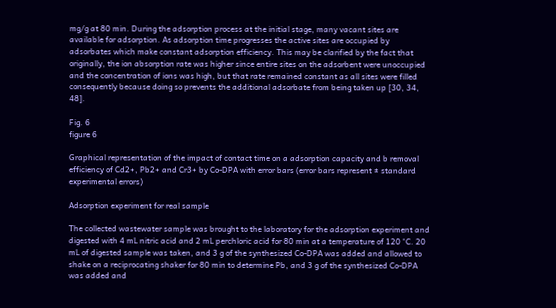mg/g at 80 min. During the adsorption process at the initial stage, many vacant sites are available for adsorption. As adsorption time progresses the active sites are occupied by adsorbates which make constant adsorption efficiency. This may be clarified by the fact that originally, the ion absorption rate was higher since entire sites on the adsorbent were unoccupied and the concentration of ions was high, but that rate remained constant as all sites were filled consequently because doing so prevents the additional adsorbate from being taken up [30, 34, 48].

Fig. 6
figure 6

Graphical representation of the impact of contact time on a adsorption capacity and b removal efficiency of Cd2+, Pb2+ and Cr3+ by Co-DPA with error bars (error bars represent ± standard experimental errors)

Adsorption experiment for real sample

The collected wastewater sample was brought to the laboratory for the adsorption experiment and digested with 4 mL nitric acid and 2 mL perchloric acid for 80 min at a temperature of 120 °C. 20 mL of digested sample was taken, and 3 g of the synthesized Co-DPA was added and allowed to shake on a reciprocating shaker for 80 min to determine Pb, and 3 g of the synthesized Co-DPA was added and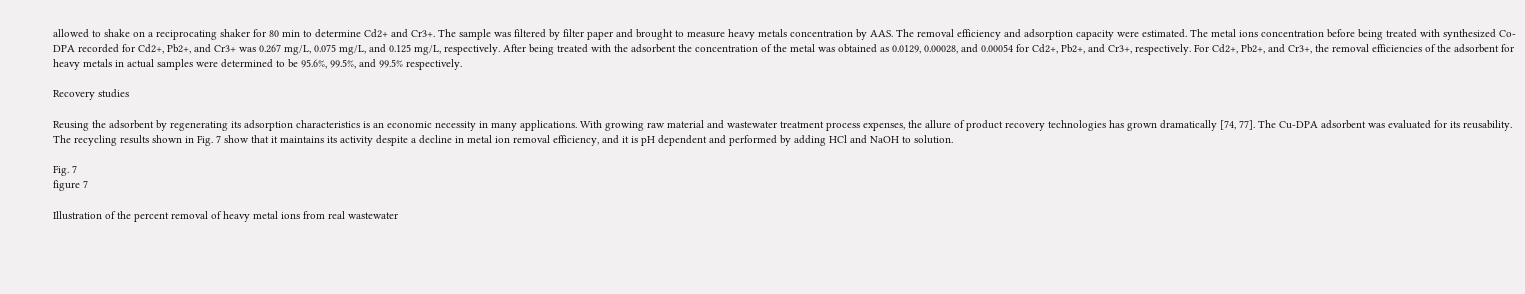allowed to shake on a reciprocating shaker for 80 min to determine Cd2+ and Cr3+. The sample was filtered by filter paper and brought to measure heavy metals concentration by AAS. The removal efficiency and adsorption capacity were estimated. The metal ions concentration before being treated with synthesized Co-DPA recorded for Cd2+, Pb2+, and Cr3+ was 0.267 mg/L, 0.075 mg/L, and 0.125 mg/L, respectively. After being treated with the adsorbent the concentration of the metal was obtained as 0.0129, 0.00028, and 0.00054 for Cd2+, Pb2+, and Cr3+, respectively. For Cd2+, Pb2+, and Cr3+, the removal efficiencies of the adsorbent for heavy metals in actual samples were determined to be 95.6%, 99.5%, and 99.5% respectively.

Recovery studies

Reusing the adsorbent by regenerating its adsorption characteristics is an economic necessity in many applications. With growing raw material and wastewater treatment process expenses, the allure of product recovery technologies has grown dramatically [74, 77]. The Cu-DPA adsorbent was evaluated for its reusability. The recycling results shown in Fig. 7 show that it maintains its activity despite a decline in metal ion removal efficiency, and it is pH dependent and performed by adding HCl and NaOH to solution.

Fig. 7
figure 7

Illustration of the percent removal of heavy metal ions from real wastewater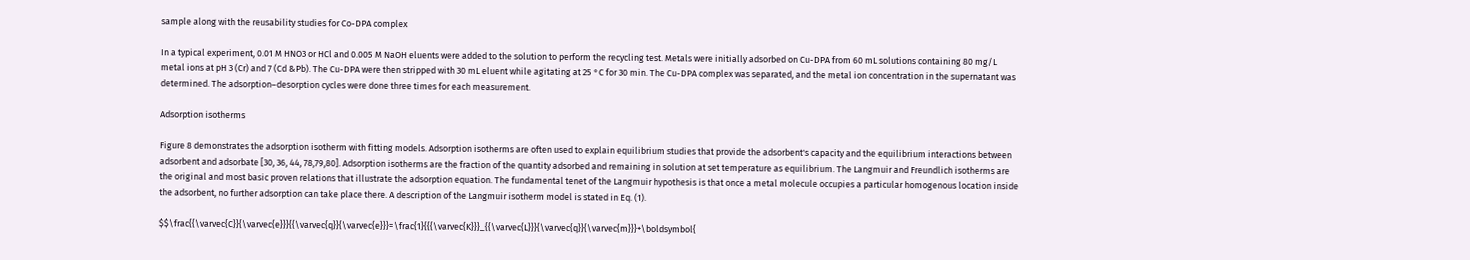sample along with the reusability studies for Co-DPA complex

In a typical experiment, 0.01 M HNO3 or HCl and 0.005 M NaOH eluents were added to the solution to perform the recycling test. Metals were initially adsorbed on Cu-DPA from 60 mL solutions containing 80 mg/L metal ions at pH 3 (Cr) and 7 (Cd &Pb). The Cu-DPA were then stripped with 30 mL eluent while agitating at 25 °C for 30 min. The Cu-DPA complex was separated, and the metal ion concentration in the supernatant was determined. The adsorption–desorption cycles were done three times for each measurement.

Adsorption isotherms

Figure 8 demonstrates the adsorption isotherm with fitting models. Adsorption isotherms are often used to explain equilibrium studies that provide the adsorbent's capacity and the equilibrium interactions between adsorbent and adsorbate [30, 36, 44, 78,79,80]. Adsorption isotherms are the fraction of the quantity adsorbed and remaining in solution at set temperature as equilibrium. The Langmuir and Freundlich isotherms are the original and most basic proven relations that illustrate the adsorption equation. The fundamental tenet of the Langmuir hypothesis is that once a metal molecule occupies a particular homogenous location inside the adsorbent, no further adsorption can take place there. A description of the Langmuir isotherm model is stated in Eq. (1).

$$\frac{{\varvec{C}}{\varvec{e}}}{{\varvec{q}}{\varvec{e}}}=\frac{1}{{{\varvec{K}}}_{{\varvec{L}}}{\varvec{q}}{\varvec{m}}}+\boldsymbol{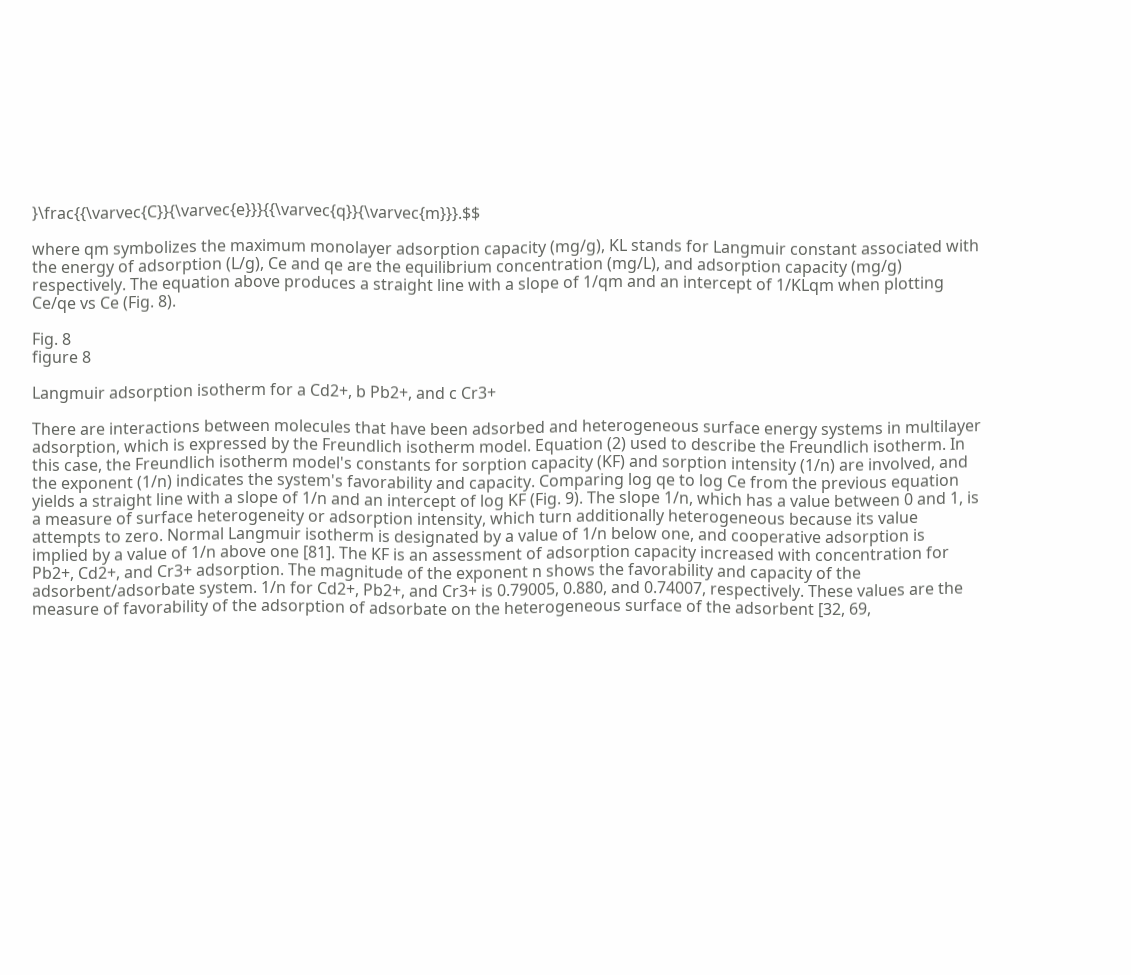}\frac{{\varvec{C}}{\varvec{e}}}{{\varvec{q}}{\varvec{m}}}.$$

where qm symbolizes the maximum monolayer adsorption capacity (mg/g), KL stands for Langmuir constant associated with the energy of adsorption (L/g), Ce and qe are the equilibrium concentration (mg/L), and adsorption capacity (mg/g) respectively. The equation above produces a straight line with a slope of 1/qm and an intercept of 1/KLqm when plotting Ce/qe vs Ce (Fig. 8).

Fig. 8
figure 8

Langmuir adsorption isotherm for a Cd2+, b Pb2+, and c Cr3+

There are interactions between molecules that have been adsorbed and heterogeneous surface energy systems in multilayer adsorption, which is expressed by the Freundlich isotherm model. Equation (2) used to describe the Freundlich isotherm. In this case, the Freundlich isotherm model's constants for sorption capacity (KF) and sorption intensity (1/n) are involved, and the exponent (1/n) indicates the system's favorability and capacity. Comparing log qe to log Ce from the previous equation yields a straight line with a slope of 1/n and an intercept of log KF (Fig. 9). The slope 1/n, which has a value between 0 and 1, is a measure of surface heterogeneity or adsorption intensity, which turn additionally heterogeneous because its value attempts to zero. Normal Langmuir isotherm is designated by a value of 1/n below one, and cooperative adsorption is implied by a value of 1/n above one [81]. The KF is an assessment of adsorption capacity increased with concentration for Pb2+, Cd2+, and Cr3+ adsorption. The magnitude of the exponent n shows the favorability and capacity of the adsorbent/adsorbate system. 1/n for Cd2+, Pb2+, and Cr3+ is 0.79005, 0.880, and 0.74007, respectively. These values are the measure of favorability of the adsorption of adsorbate on the heterogeneous surface of the adsorbent [32, 69,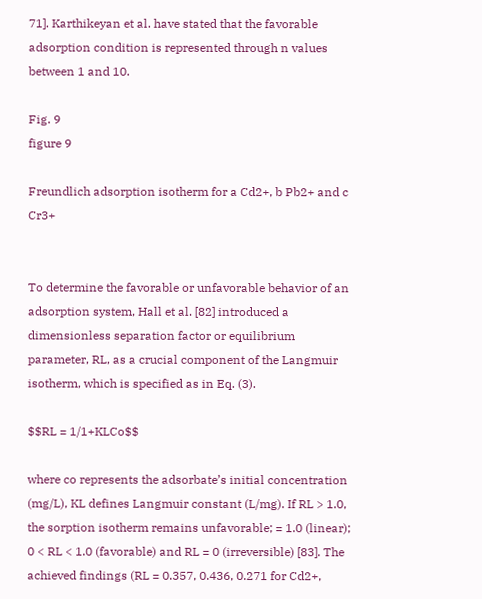71]. Karthikeyan et al. have stated that the favorable adsorption condition is represented through n values between 1 and 10.

Fig. 9
figure 9

Freundlich adsorption isotherm for a Cd2+, b Pb2+ and c Cr3+


To determine the favorable or unfavorable behavior of an adsorption system, Hall et al. [82] introduced a dimensionless separation factor or equilibrium parameter, RL, as a crucial component of the Langmuir isotherm, which is specified as in Eq. (3).

$$RL = 1/1+KLCo$$

where co represents the adsorbate’s initial concentration (mg/L), KL defines Langmuir constant (L/mg). If RL > 1.0, the sorption isotherm remains unfavorable; = 1.0 (linear); 0 < RL < 1.0 (favorable) and RL = 0 (irreversible) [83]. The achieved findings (RL = 0.357, 0.436, 0.271 for Cd2+,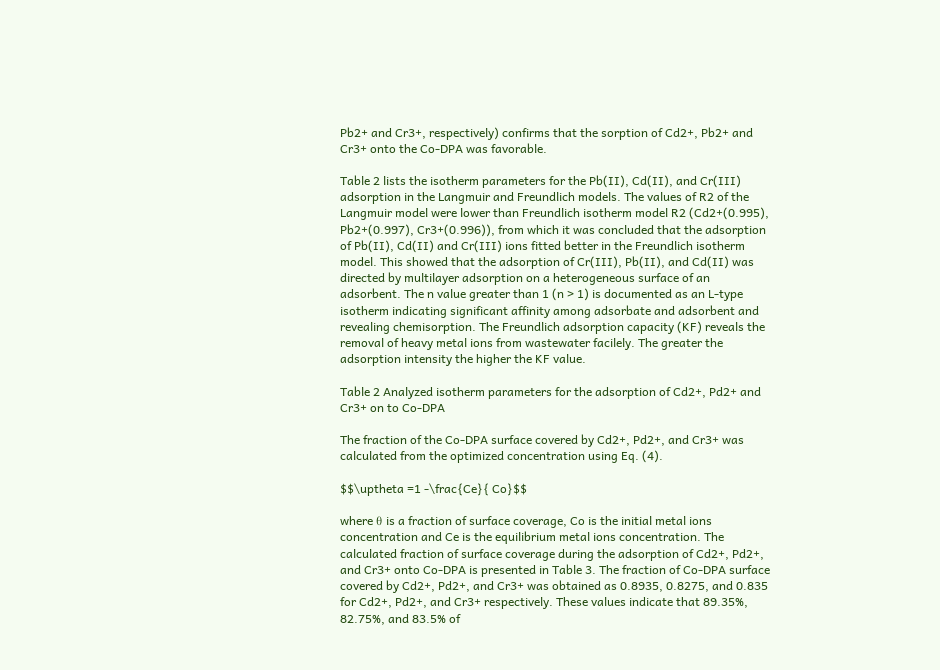Pb2+ and Cr3+, respectively) confirms that the sorption of Cd2+, Pb2+ and Cr3+ onto the Co-DPA was favorable.

Table 2 lists the isotherm parameters for the Pb(II), Cd(II), and Cr(III) adsorption in the Langmuir and Freundlich models. The values of R2 of the Langmuir model were lower than Freundlich isotherm model R2 (Cd2+(0.995), Pb2+(0.997), Cr3+(0.996)), from which it was concluded that the adsorption of Pb(II), Cd(II) and Cr(III) ions fitted better in the Freundlich isotherm model. This showed that the adsorption of Cr(III), Pb(II), and Cd(II) was directed by multilayer adsorption on a heterogeneous surface of an adsorbent. The n value greater than 1 (n > 1) is documented as an L-type isotherm indicating significant affinity among adsorbate and adsorbent and revealing chemisorption. The Freundlich adsorption capacity (KF) reveals the removal of heavy metal ions from wastewater facilely. The greater the adsorption intensity the higher the KF value.

Table 2 Analyzed isotherm parameters for the adsorption of Cd2+, Pd2+ and Cr3+ on to Co-DPA

The fraction of the Co-DPA surface covered by Cd2+, Pd2+, and Cr3+ was calculated from the optimized concentration using Eq. (4).

$$\uptheta =1 -\frac{Ce}{ Co}$$

where θ is a fraction of surface coverage, Co is the initial metal ions concentration and Ce is the equilibrium metal ions concentration. The calculated fraction of surface coverage during the adsorption of Cd2+, Pd2+, and Cr3+ onto Co-DPA is presented in Table 3. The fraction of Co-DPA surface covered by Cd2+, Pd2+, and Cr3+ was obtained as 0.8935, 0.8275, and 0.835 for Cd2+, Pd2+, and Cr3+ respectively. These values indicate that 89.35%, 82.75%, and 83.5% of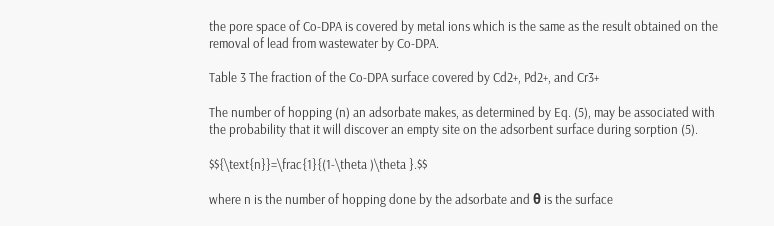the pore space of Co-DPA is covered by metal ions which is the same as the result obtained on the removal of lead from wastewater by Co-DPA.

Table 3 The fraction of the Co-DPA surface covered by Cd2+, Pd2+, and Cr3+

The number of hopping (n) an adsorbate makes, as determined by Eq. (5), may be associated with the probability that it will discover an empty site on the adsorbent surface during sorption (5).

$${\text{n}}=\frac{1}{(1-\theta )\theta }.$$

where n is the number of hopping done by the adsorbate and θ is the surface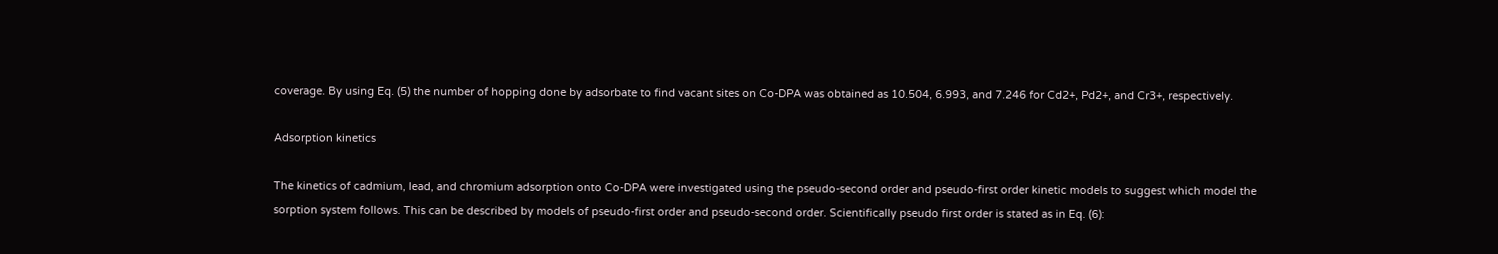coverage. By using Eq. (5) the number of hopping done by adsorbate to find vacant sites on Co-DPA was obtained as 10.504, 6.993, and 7.246 for Cd2+, Pd2+, and Cr3+, respectively.

Adsorption kinetics

The kinetics of cadmium, lead, and chromium adsorption onto Co-DPA were investigated using the pseudo-second order and pseudo-first order kinetic models to suggest which model the sorption system follows. This can be described by models of pseudo-first order and pseudo-second order. Scientifically pseudo first order is stated as in Eq. (6):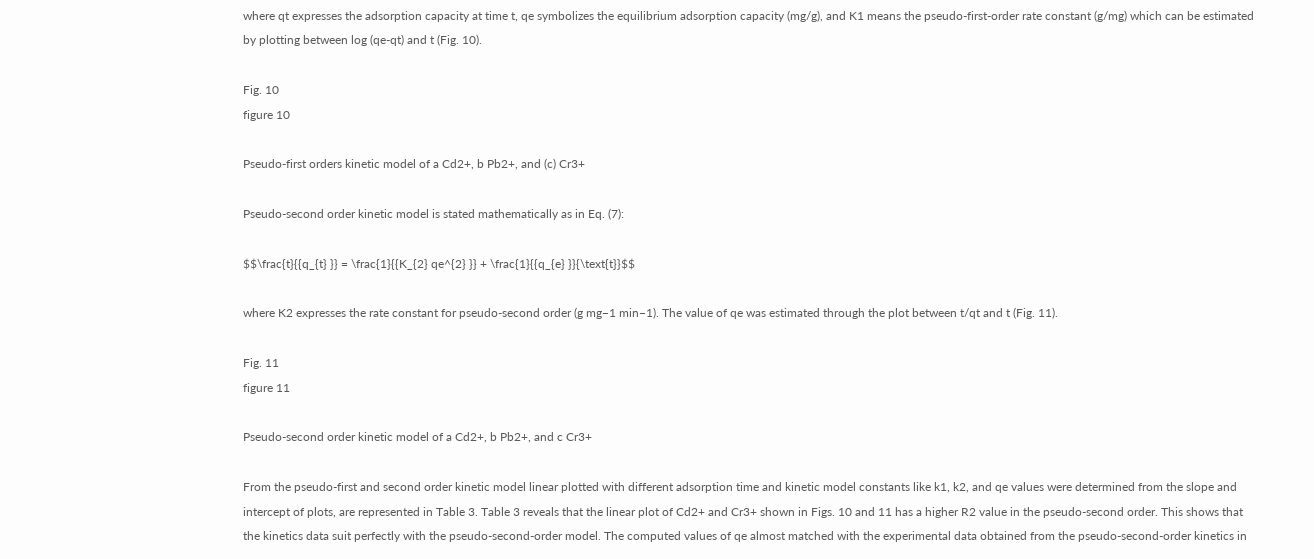where qt expresses the adsorption capacity at time t, qe symbolizes the equilibrium adsorption capacity (mg/g), and K1 means the pseudo-first-order rate constant (g/mg) which can be estimated by plotting between log (qe-qt) and t (Fig. 10).

Fig. 10
figure 10

Pseudo-first orders kinetic model of a Cd2+, b Pb2+, and (c) Cr3+

Pseudo-second order kinetic model is stated mathematically as in Eq. (7):

$$\frac{t}{{q_{t} }} = \frac{1}{{K_{2} qe^{2} }} + \frac{1}{{q_{e} }}{\text{t}}$$

where K2 expresses the rate constant for pseudo-second order (g mg−1 min−1). The value of qe was estimated through the plot between t/qt and t (Fig. 11).

Fig. 11
figure 11

Pseudo-second order kinetic model of a Cd2+, b Pb2+, and c Cr3+

From the pseudo-first and second order kinetic model linear plotted with different adsorption time and kinetic model constants like k1, k2, and qe values were determined from the slope and intercept of plots, are represented in Table 3. Table 3 reveals that the linear plot of Cd2+ and Cr3+ shown in Figs. 10 and 11 has a higher R2 value in the pseudo-second order. This shows that the kinetics data suit perfectly with the pseudo-second-order model. The computed values of qe almost matched with the experimental data obtained from the pseudo-second-order kinetics in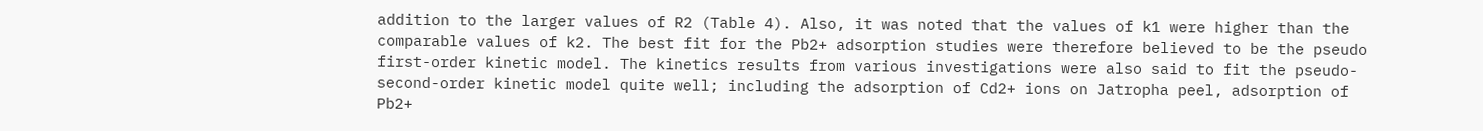addition to the larger values of R2 (Table 4). Also, it was noted that the values of k1 were higher than the comparable values of k2. The best fit for the Pb2+ adsorption studies were therefore believed to be the pseudo first-order kinetic model. The kinetics results from various investigations were also said to fit the pseudo-second-order kinetic model quite well; including the adsorption of Cd2+ ions on Jatropha peel, adsorption of Pb2+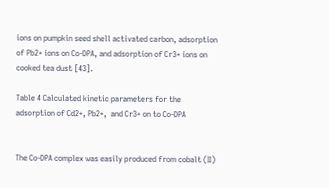ions on pumpkin seed shell activated carbon, adsorption of Pb2+ ions on Co-DPA, and adsorption of Cr3+ ions on cooked tea dust [43].

Table 4 Calculated kinetic parameters for the adsorption of Cd2+, Pb2+,  and Cr3+ on to Co-DPA


The Co-DPA complex was easily produced from cobalt (II)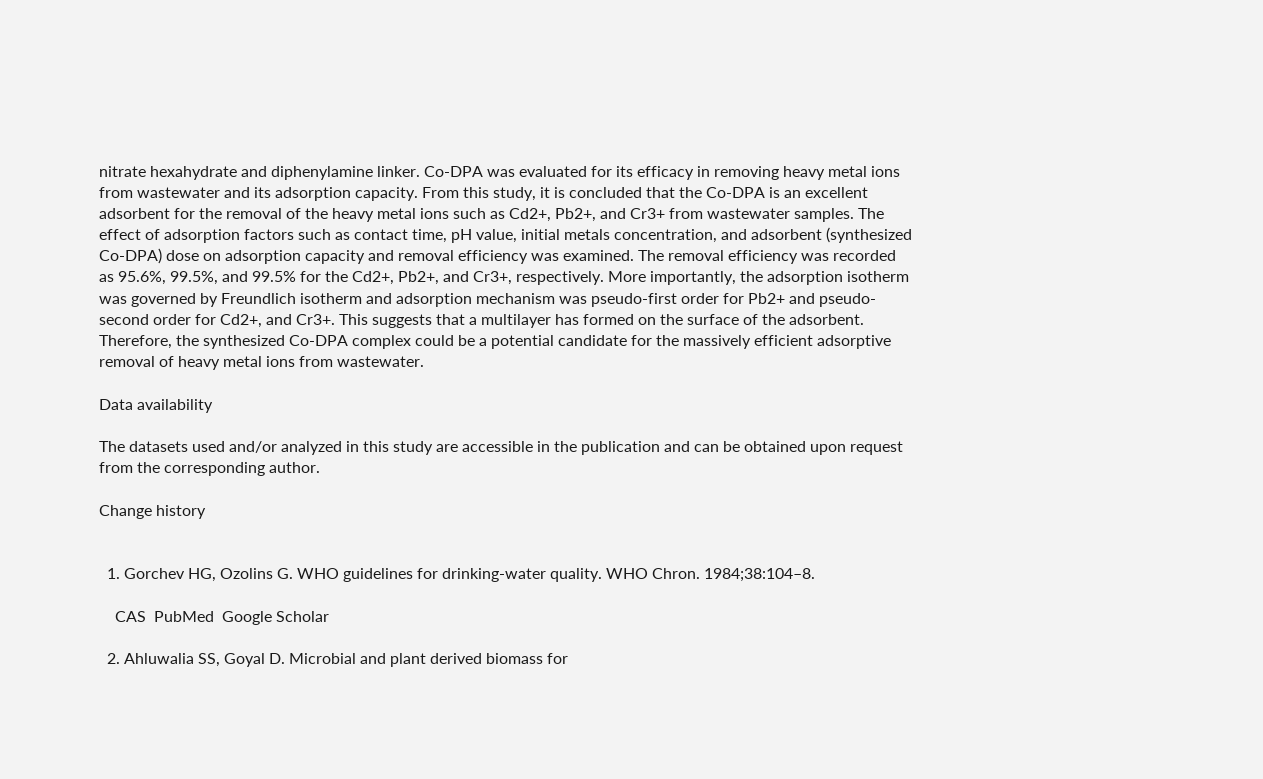nitrate hexahydrate and diphenylamine linker. Co-DPA was evaluated for its efficacy in removing heavy metal ions from wastewater and its adsorption capacity. From this study, it is concluded that the Co-DPA is an excellent adsorbent for the removal of the heavy metal ions such as Cd2+, Pb2+, and Cr3+ from wastewater samples. The effect of adsorption factors such as contact time, pH value, initial metals concentration, and adsorbent (synthesized Co-DPA) dose on adsorption capacity and removal efficiency was examined. The removal efficiency was recorded as 95.6%, 99.5%, and 99.5% for the Cd2+, Pb2+, and Cr3+, respectively. More importantly, the adsorption isotherm was governed by Freundlich isotherm and adsorption mechanism was pseudo-first order for Pb2+ and pseudo-second order for Cd2+, and Cr3+. This suggests that a multilayer has formed on the surface of the adsorbent. Therefore, the synthesized Co-DPA complex could be a potential candidate for the massively efficient adsorptive removal of heavy metal ions from wastewater.

Data availability

The datasets used and/or analyzed in this study are accessible in the publication and can be obtained upon request from the corresponding author.

Change history


  1. Gorchev HG, Ozolins G. WHO guidelines for drinking-water quality. WHO Chron. 1984;38:104–8.

    CAS  PubMed  Google Scholar

  2. Ahluwalia SS, Goyal D. Microbial and plant derived biomass for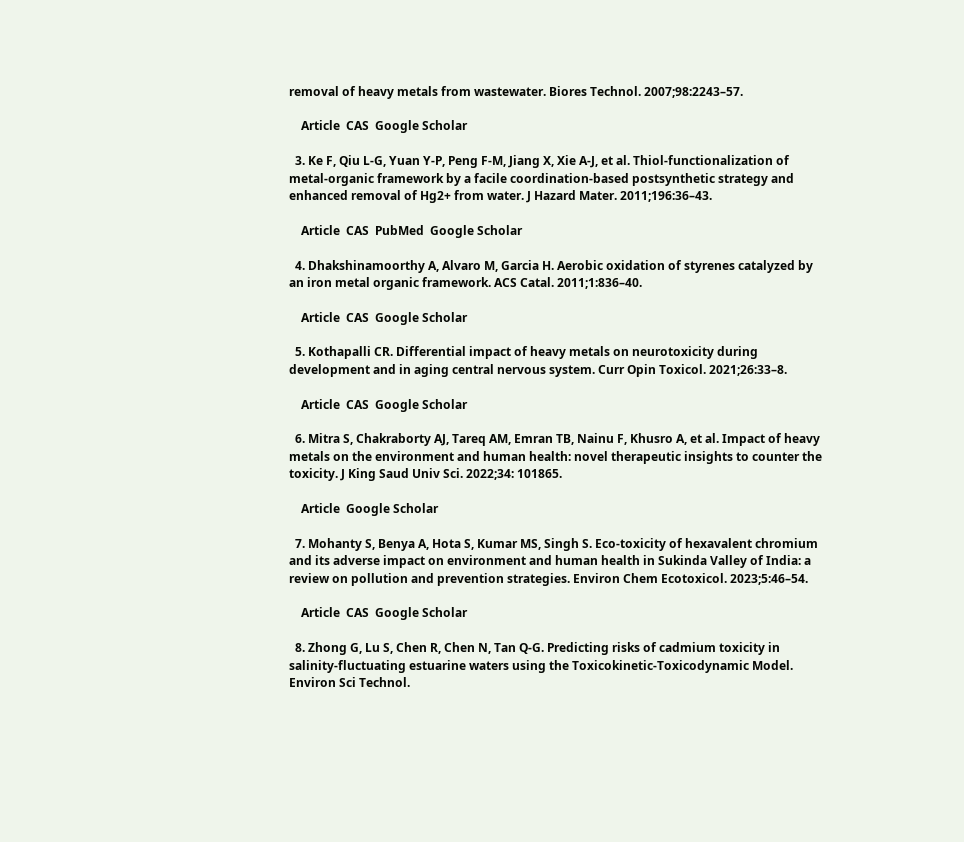removal of heavy metals from wastewater. Biores Technol. 2007;98:2243–57.

    Article  CAS  Google Scholar

  3. Ke F, Qiu L-G, Yuan Y-P, Peng F-M, Jiang X, Xie A-J, et al. Thiol-functionalization of metal-organic framework by a facile coordination-based postsynthetic strategy and enhanced removal of Hg2+ from water. J Hazard Mater. 2011;196:36–43.

    Article  CAS  PubMed  Google Scholar

  4. Dhakshinamoorthy A, Alvaro M, Garcia H. Aerobic oxidation of styrenes catalyzed by an iron metal organic framework. ACS Catal. 2011;1:836–40.

    Article  CAS  Google Scholar

  5. Kothapalli CR. Differential impact of heavy metals on neurotoxicity during development and in aging central nervous system. Curr Opin Toxicol. 2021;26:33–8.

    Article  CAS  Google Scholar

  6. Mitra S, Chakraborty AJ, Tareq AM, Emran TB, Nainu F, Khusro A, et al. Impact of heavy metals on the environment and human health: novel therapeutic insights to counter the toxicity. J King Saud Univ Sci. 2022;34: 101865.

    Article  Google Scholar

  7. Mohanty S, Benya A, Hota S, Kumar MS, Singh S. Eco-toxicity of hexavalent chromium and its adverse impact on environment and human health in Sukinda Valley of India: a review on pollution and prevention strategies. Environ Chem Ecotoxicol. 2023;5:46–54.

    Article  CAS  Google Scholar

  8. Zhong G, Lu S, Chen R, Chen N, Tan Q-G. Predicting risks of cadmium toxicity in salinity-fluctuating estuarine waters using the Toxicokinetic-Toxicodynamic Model. Environ Sci Technol.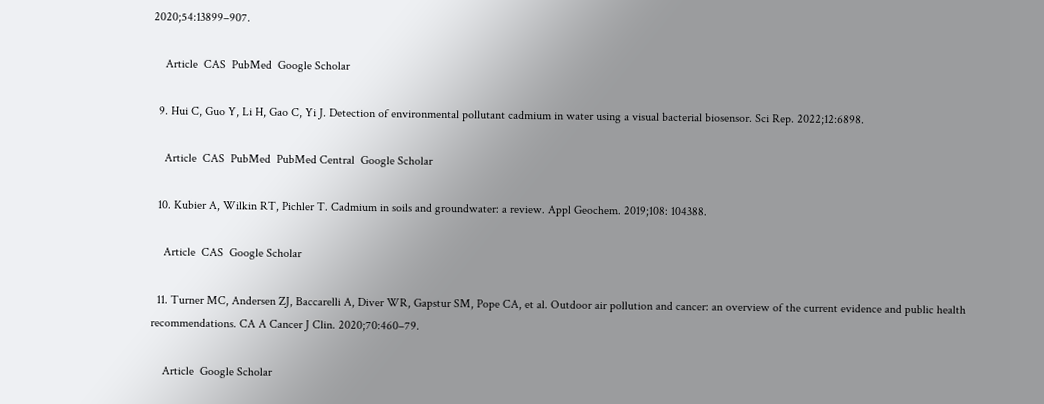2020;54:13899–907.

    Article  CAS  PubMed  Google Scholar

  9. Hui C, Guo Y, Li H, Gao C, Yi J. Detection of environmental pollutant cadmium in water using a visual bacterial biosensor. Sci Rep. 2022;12:6898.

    Article  CAS  PubMed  PubMed Central  Google Scholar

  10. Kubier A, Wilkin RT, Pichler T. Cadmium in soils and groundwater: a review. Appl Geochem. 2019;108: 104388.

    Article  CAS  Google Scholar

  11. Turner MC, Andersen ZJ, Baccarelli A, Diver WR, Gapstur SM, Pope CA, et al. Outdoor air pollution and cancer: an overview of the current evidence and public health recommendations. CA A Cancer J Clin. 2020;70:460–79.

    Article  Google Scholar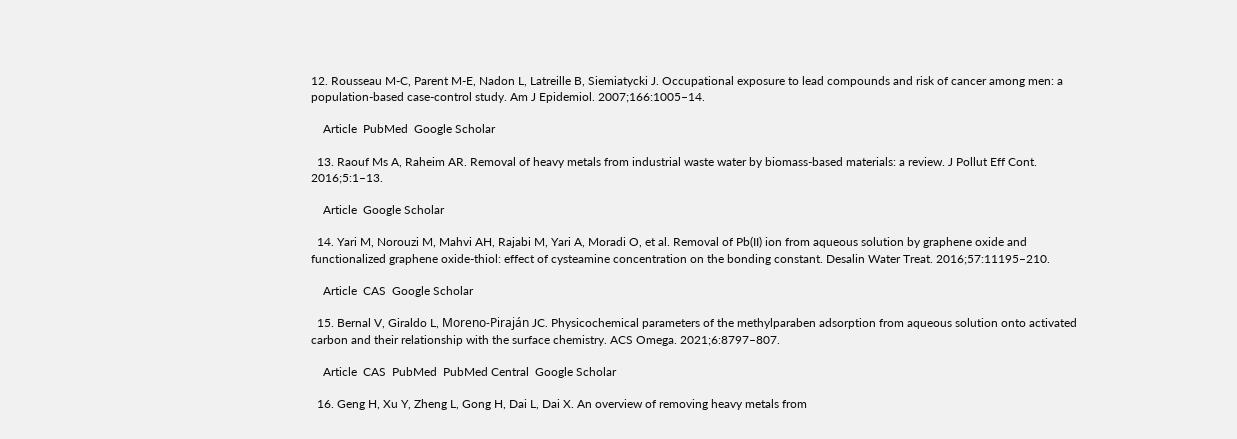12. Rousseau M-C, Parent M-E, Nadon L, Latreille B, Siemiatycki J. Occupational exposure to lead compounds and risk of cancer among men: a population-based case-control study. Am J Epidemiol. 2007;166:1005–14.

    Article  PubMed  Google Scholar

  13. Raouf Ms A, Raheim AR. Removal of heavy metals from industrial waste water by biomass-based materials: a review. J Pollut Eff Cont. 2016;5:1–13.

    Article  Google Scholar

  14. Yari M, Norouzi M, Mahvi AH, Rajabi M, Yari A, Moradi O, et al. Removal of Pb(II) ion from aqueous solution by graphene oxide and functionalized graphene oxide-thiol: effect of cysteamine concentration on the bonding constant. Desalin Water Treat. 2016;57:11195–210.

    Article  CAS  Google Scholar

  15. Bernal V, Giraldo L, Moreno-Piraján JC. Physicochemical parameters of the methylparaben adsorption from aqueous solution onto activated carbon and their relationship with the surface chemistry. ACS Omega. 2021;6:8797–807.

    Article  CAS  PubMed  PubMed Central  Google Scholar

  16. Geng H, Xu Y, Zheng L, Gong H, Dai L, Dai X. An overview of removing heavy metals from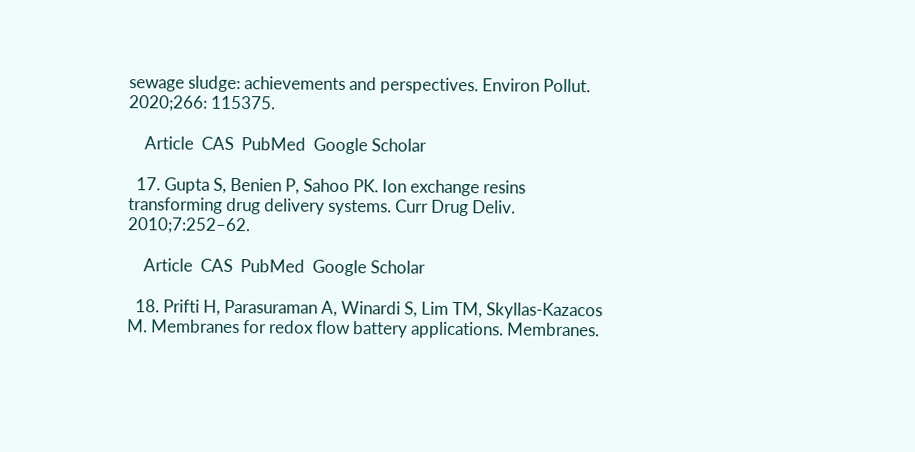sewage sludge: achievements and perspectives. Environ Pollut. 2020;266: 115375.

    Article  CAS  PubMed  Google Scholar

  17. Gupta S, Benien P, Sahoo PK. Ion exchange resins transforming drug delivery systems. Curr Drug Deliv. 2010;7:252–62.

    Article  CAS  PubMed  Google Scholar

  18. Prifti H, Parasuraman A, Winardi S, Lim TM, Skyllas-Kazacos M. Membranes for redox flow battery applications. Membranes.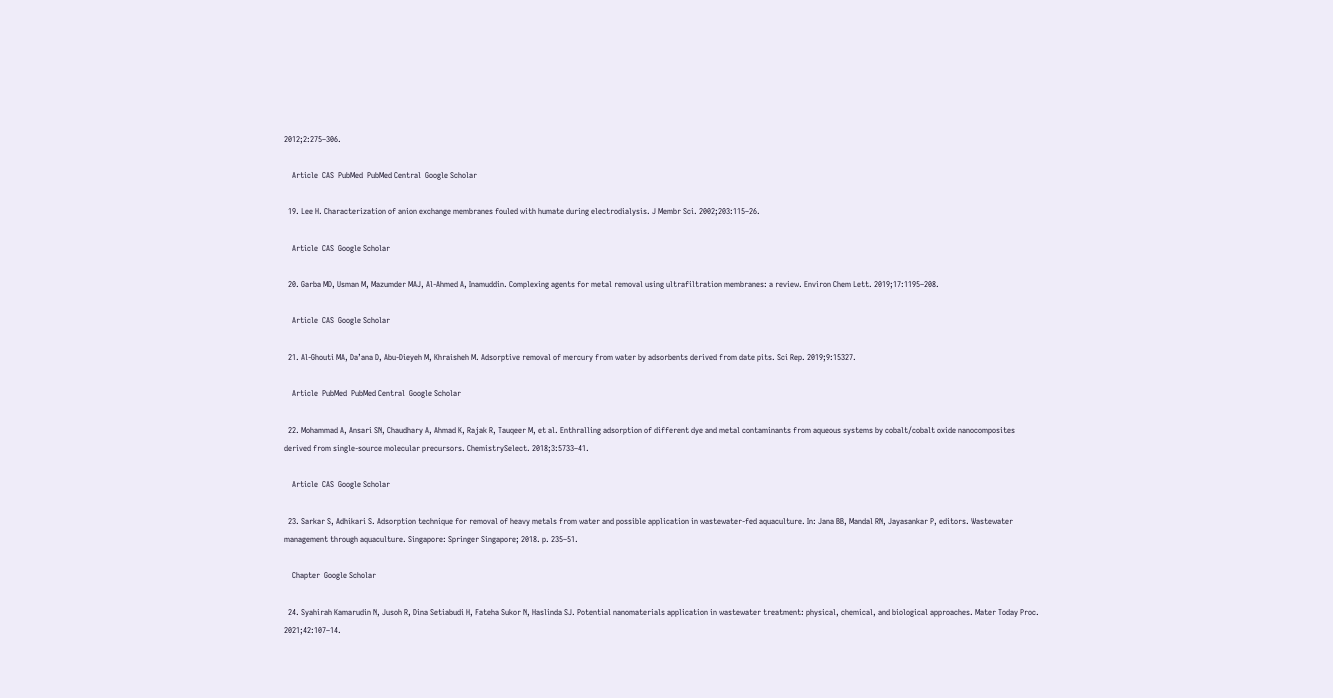2012;2:275–306.

    Article  CAS  PubMed  PubMed Central  Google Scholar

  19. Lee H. Characterization of anion exchange membranes fouled with humate during electrodialysis. J Membr Sci. 2002;203:115–26.

    Article  CAS  Google Scholar

  20. Garba MD, Usman M, Mazumder MAJ, Al-Ahmed A, Inamuddin. Complexing agents for metal removal using ultrafiltration membranes: a review. Environ Chem Lett. 2019;17:1195–208.

    Article  CAS  Google Scholar

  21. Al-Ghouti MA, Da’ana D, Abu-Dieyeh M, Khraisheh M. Adsorptive removal of mercury from water by adsorbents derived from date pits. Sci Rep. 2019;9:15327.

    Article  PubMed  PubMed Central  Google Scholar

  22. Mohammad A, Ansari SN, Chaudhary A, Ahmad K, Rajak R, Tauqeer M, et al. Enthralling adsorption of different dye and metal contaminants from aqueous systems by cobalt/cobalt oxide nanocomposites derived from single-source molecular precursors. ChemistrySelect. 2018;3:5733–41.

    Article  CAS  Google Scholar

  23. Sarkar S, Adhikari S. Adsorption technique for removal of heavy metals from water and possible application in wastewater-fed aquaculture. In: Jana BB, Mandal RN, Jayasankar P, editors. Wastewater management through aquaculture. Singapore: Springer Singapore; 2018. p. 235–51.

    Chapter  Google Scholar

  24. Syahirah Kamarudin N, Jusoh R, Dina Setiabudi H, Fateha Sukor N, Haslinda SJ. Potential nanomaterials application in wastewater treatment: physical, chemical, and biological approaches. Mater Today Proc. 2021;42:107–14.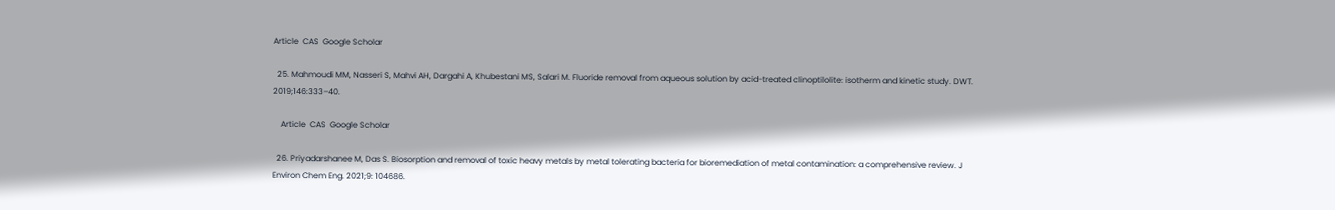Article  CAS  Google Scholar

  25. Mahmoudi MM, Nasseri S, Mahvi AH, Dargahi A, Khubestani MS, Salari M. Fluoride removal from aqueous solution by acid-treated clinoptilolite: isotherm and kinetic study. DWT. 2019;146:333–40.

    Article  CAS  Google Scholar

  26. Priyadarshanee M, Das S. Biosorption and removal of toxic heavy metals by metal tolerating bacteria for bioremediation of metal contamination: a comprehensive review. J Environ Chem Eng. 2021;9: 104686.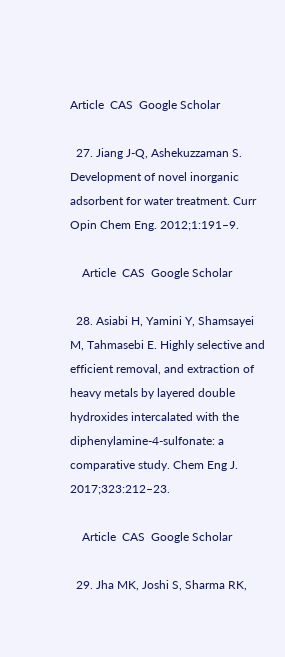Article  CAS  Google Scholar

  27. Jiang J-Q, Ashekuzzaman S. Development of novel inorganic adsorbent for water treatment. Curr Opin Chem Eng. 2012;1:191–9.

    Article  CAS  Google Scholar

  28. Asiabi H, Yamini Y, Shamsayei M, Tahmasebi E. Highly selective and efficient removal, and extraction of heavy metals by layered double hydroxides intercalated with the diphenylamine-4-sulfonate: a comparative study. Chem Eng J. 2017;323:212–23.

    Article  CAS  Google Scholar

  29. Jha MK, Joshi S, Sharma RK,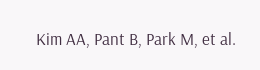Kim AA, Pant B, Park M, et al.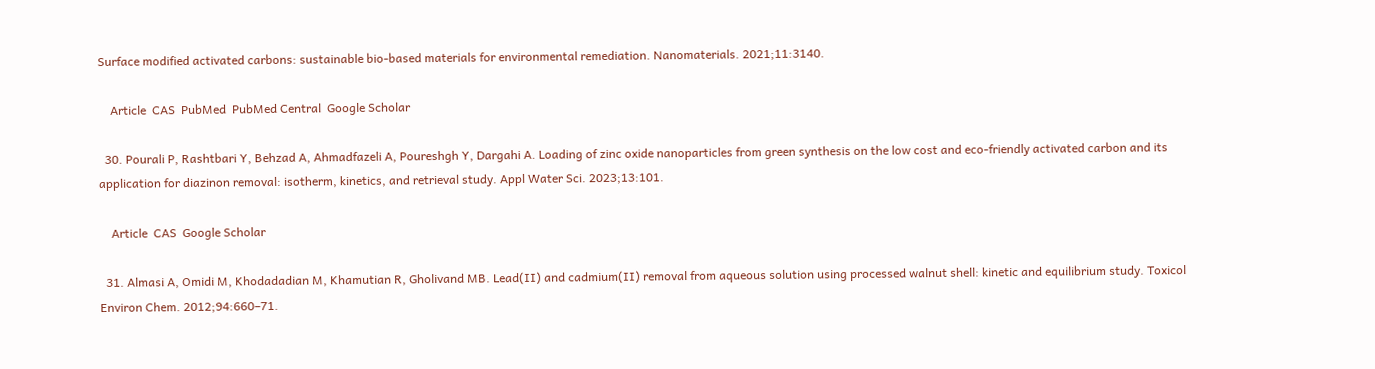Surface modified activated carbons: sustainable bio-based materials for environmental remediation. Nanomaterials. 2021;11:3140.

    Article  CAS  PubMed  PubMed Central  Google Scholar

  30. Pourali P, Rashtbari Y, Behzad A, Ahmadfazeli A, Poureshgh Y, Dargahi A. Loading of zinc oxide nanoparticles from green synthesis on the low cost and eco-friendly activated carbon and its application for diazinon removal: isotherm, kinetics, and retrieval study. Appl Water Sci. 2023;13:101.

    Article  CAS  Google Scholar

  31. Almasi A, Omidi M, Khodadadian M, Khamutian R, Gholivand MB. Lead(II) and cadmium(II) removal from aqueous solution using processed walnut shell: kinetic and equilibrium study. Toxicol Environ Chem. 2012;94:660–71.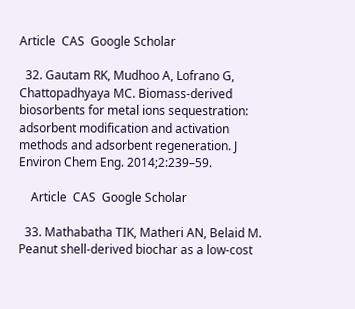Article  CAS  Google Scholar

  32. Gautam RK, Mudhoo A, Lofrano G, Chattopadhyaya MC. Biomass-derived biosorbents for metal ions sequestration: adsorbent modification and activation methods and adsorbent regeneration. J Environ Chem Eng. 2014;2:239–59.

    Article  CAS  Google Scholar

  33. Mathabatha TIK, Matheri AN, Belaid M. Peanut shell-derived biochar as a low-cost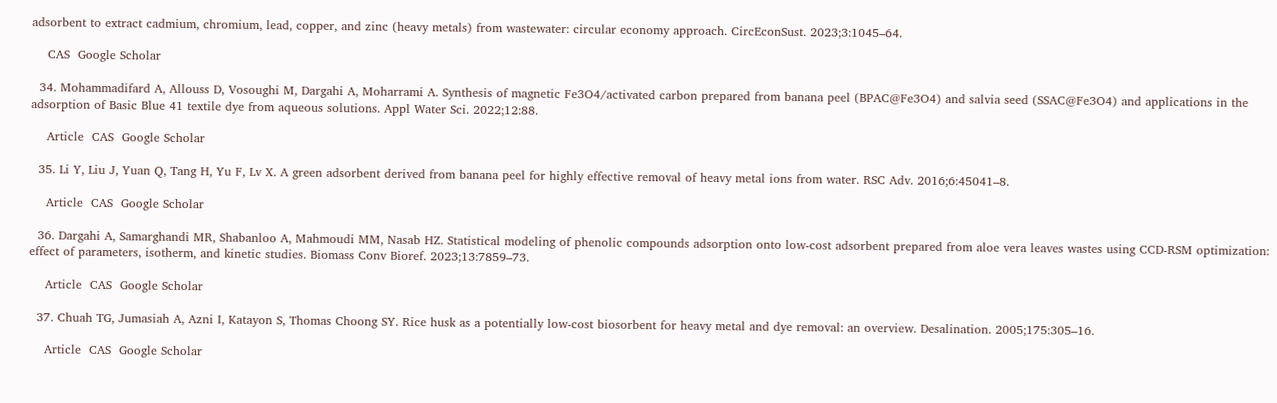adsorbent to extract cadmium, chromium, lead, copper, and zinc (heavy metals) from wastewater: circular economy approach. CircEconSust. 2023;3:1045–64.

    CAS  Google Scholar

  34. Mohammadifard A, Allouss D, Vosoughi M, Dargahi A, Moharrami A. Synthesis of magnetic Fe3O4/activated carbon prepared from banana peel (BPAC@Fe3O4) and salvia seed (SSAC@Fe3O4) and applications in the adsorption of Basic Blue 41 textile dye from aqueous solutions. Appl Water Sci. 2022;12:88.

    Article  CAS  Google Scholar

  35. Li Y, Liu J, Yuan Q, Tang H, Yu F, Lv X. A green adsorbent derived from banana peel for highly effective removal of heavy metal ions from water. RSC Adv. 2016;6:45041–8.

    Article  CAS  Google Scholar

  36. Dargahi A, Samarghandi MR, Shabanloo A, Mahmoudi MM, Nasab HZ. Statistical modeling of phenolic compounds adsorption onto low-cost adsorbent prepared from aloe vera leaves wastes using CCD-RSM optimization: effect of parameters, isotherm, and kinetic studies. Biomass Conv Bioref. 2023;13:7859–73.

    Article  CAS  Google Scholar

  37. Chuah TG, Jumasiah A, Azni I, Katayon S, Thomas Choong SY. Rice husk as a potentially low-cost biosorbent for heavy metal and dye removal: an overview. Desalination. 2005;175:305–16.

    Article  CAS  Google Scholar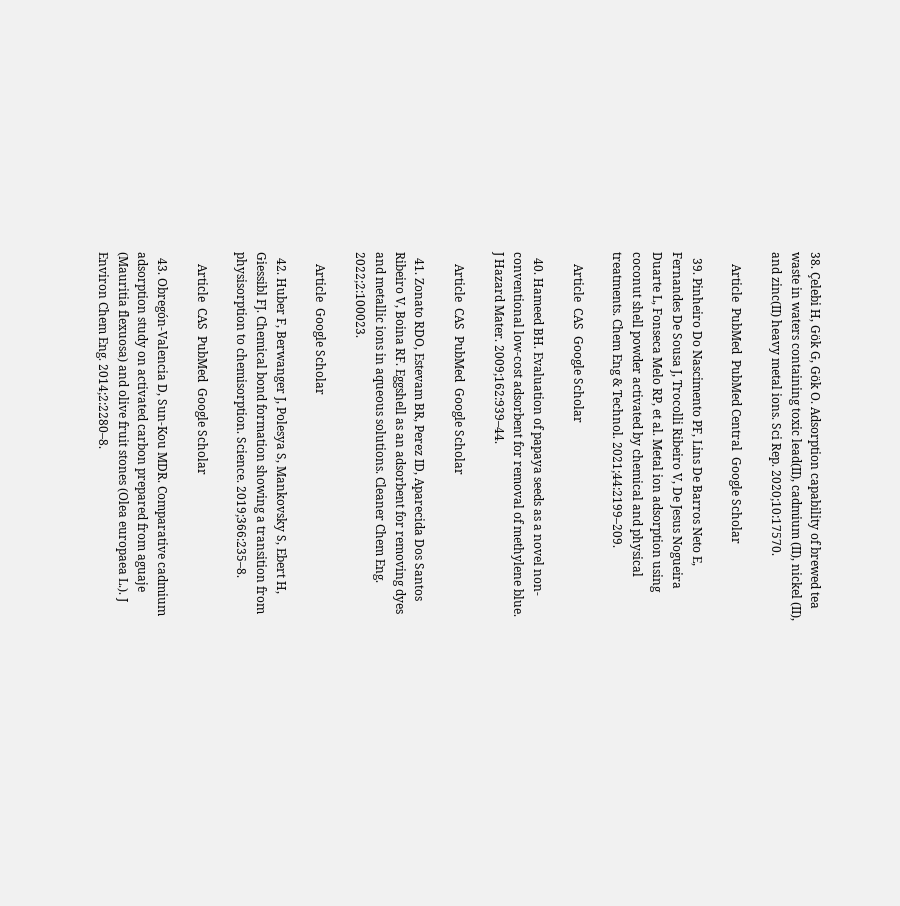38. Çelebi H, Gök G, Gök O. Adsorption capability of brewed tea waste in waters containing toxic lead(II), cadmium (II), nickel (II), and zinc(II) heavy metal ions. Sci Rep. 2020;10:17570.

    Article  PubMed  PubMed Central  Google Scholar

  39. Pinheiro Do Nascimento PF, Lins De Barros Neto E, Fernandes De Sousa J, Trocolli Ribeiro V, De Jesus Nogueira Duarte L, Fonseca Melo RP, et al. Metal ion adsorption using coconut shell powder activated by chemical and physical treatments. Chem Eng & Technol. 2021;44:2199–209.

    Article  CAS  Google Scholar

  40. Hameed BH. Evaluation of papaya seeds as a novel non-conventional low-cost adsorbent for removal of methylene blue. J Hazard Mater. 2009;162:939–44.

    Article  CAS  PubMed  Google Scholar

  41. Zonato RDO, Estevam BR, Perez ID, Aparecida Dos Santos Ribeiro V, Boina RF. Eggshell as an adsorbent for removing dyes and metallic ions in aqueous solutions. Cleaner Chem Eng. 2022;2:100023.

    Article  Google Scholar

  42. Huber F, Berwanger J, Polesya S, Mankovsky S, Ebert H, Giessibl FJ. Chemical bond formation showing a transition from physisorption to chemisorption. Science. 2019;366:235–8.

    Article  CAS  PubMed  Google Scholar

  43. Obregón-Valencia D, Sun-Kou MDR. Comparative cadmium adsorption study on activated carbon prepared from aguaje (Mauritia flexuosa) and olive fruit stones (Olea europaea L.). J Environ Chem Eng. 2014;2:2280–8.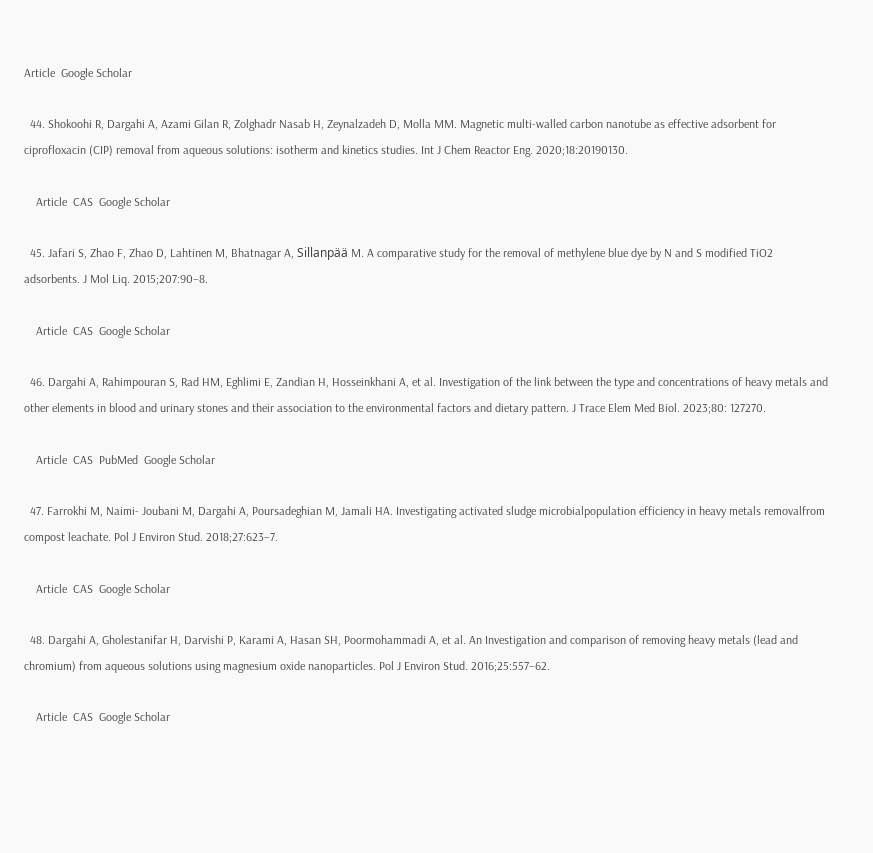Article  Google Scholar

  44. Shokoohi R, Dargahi A, Azami Gilan R, Zolghadr Nasab H, Zeynalzadeh D, Molla MM. Magnetic multi-walled carbon nanotube as effective adsorbent for ciprofloxacin (CIP) removal from aqueous solutions: isotherm and kinetics studies. Int J Chem Reactor Eng. 2020;18:20190130.

    Article  CAS  Google Scholar

  45. Jafari S, Zhao F, Zhao D, Lahtinen M, Bhatnagar A, Sillanpää M. A comparative study for the removal of methylene blue dye by N and S modified TiO2 adsorbents. J Mol Liq. 2015;207:90–8.

    Article  CAS  Google Scholar

  46. Dargahi A, Rahimpouran S, Rad HM, Eghlimi E, Zandian H, Hosseinkhani A, et al. Investigation of the link between the type and concentrations of heavy metals and other elements in blood and urinary stones and their association to the environmental factors and dietary pattern. J Trace Elem Med Biol. 2023;80: 127270.

    Article  CAS  PubMed  Google Scholar

  47. Farrokhi M, Naimi- Joubani M, Dargahi A, Poursadeghian M, Jamali HA. Investigating activated sludge microbialpopulation efficiency in heavy metals removalfrom compost leachate. Pol J Environ Stud. 2018;27:623–7.

    Article  CAS  Google Scholar

  48. Dargahi A, Gholestanifar H, Darvishi P, Karami A, Hasan SH, Poormohammadi A, et al. An Investigation and comparison of removing heavy metals (lead and chromium) from aqueous solutions using magnesium oxide nanoparticles. Pol J Environ Stud. 2016;25:557–62.

    Article  CAS  Google Scholar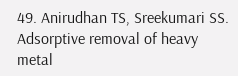49. Anirudhan TS, Sreekumari SS. Adsorptive removal of heavy metal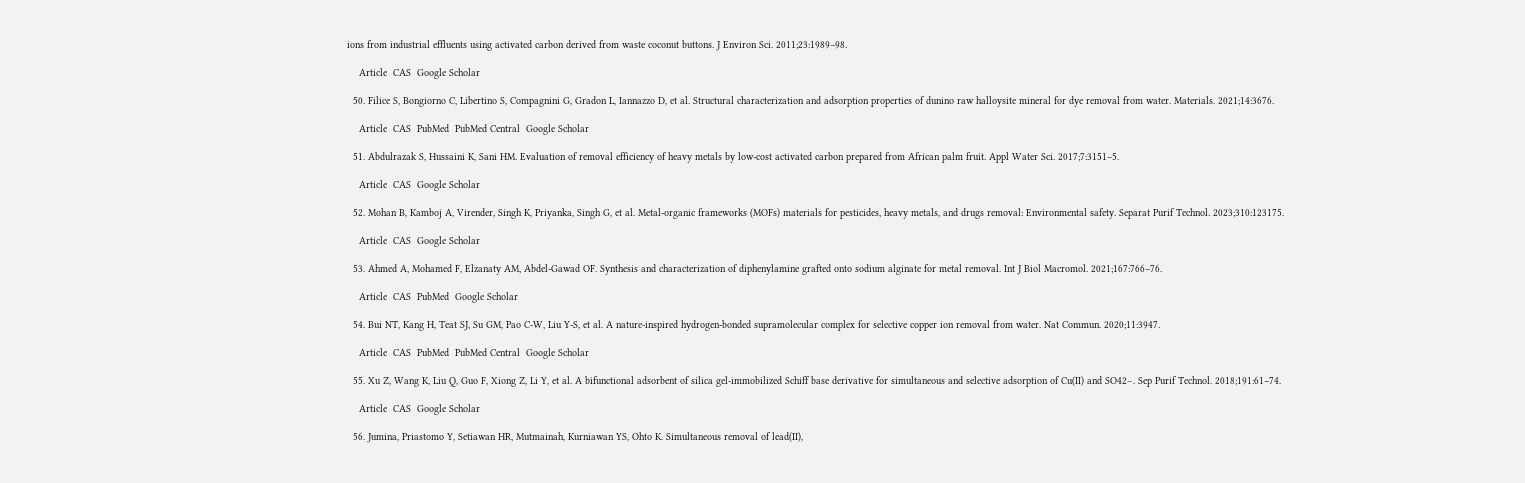ions from industrial effluents using activated carbon derived from waste coconut buttons. J Environ Sci. 2011;23:1989–98.

    Article  CAS  Google Scholar

  50. Filice S, Bongiorno C, Libertino S, Compagnini G, Gradon L, Iannazzo D, et al. Structural characterization and adsorption properties of dunino raw halloysite mineral for dye removal from water. Materials. 2021;14:3676.

    Article  CAS  PubMed  PubMed Central  Google Scholar

  51. Abdulrazak S, Hussaini K, Sani HM. Evaluation of removal efficiency of heavy metals by low-cost activated carbon prepared from African palm fruit. Appl Water Sci. 2017;7:3151–5.

    Article  CAS  Google Scholar

  52. Mohan B, Kamboj A, Virender, Singh K, Priyanka, Singh G, et al. Metal-organic frameworks (MOFs) materials for pesticides, heavy metals, and drugs removal: Environmental safety. Separat Purif Technol. 2023;310:123175.

    Article  CAS  Google Scholar

  53. Ahmed A, Mohamed F, Elzanaty AM, Abdel-Gawad OF. Synthesis and characterization of diphenylamine grafted onto sodium alginate for metal removal. Int J Biol Macromol. 2021;167:766–76.

    Article  CAS  PubMed  Google Scholar

  54. Bui NT, Kang H, Teat SJ, Su GM, Pao C-W, Liu Y-S, et al. A nature-inspired hydrogen-bonded supramolecular complex for selective copper ion removal from water. Nat Commun. 2020;11:3947.

    Article  CAS  PubMed  PubMed Central  Google Scholar

  55. Xu Z, Wang K, Liu Q, Guo F, Xiong Z, Li Y, et al. A bifunctional adsorbent of silica gel-immobilized Schiff base derivative for simultaneous and selective adsorption of Cu(II) and SO42−. Sep Purif Technol. 2018;191:61–74.

    Article  CAS  Google Scholar

  56. Jumina, Priastomo Y, Setiawan HR, Mutmainah, Kurniawan YS, Ohto K. Simultaneous removal of lead(II),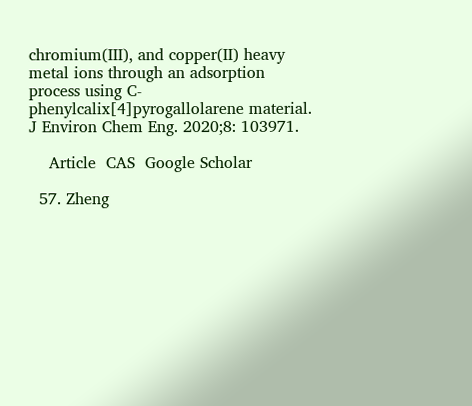chromium(III), and copper(II) heavy metal ions through an adsorption process using C-phenylcalix[4]pyrogallolarene material. J Environ Chem Eng. 2020;8: 103971.

    Article  CAS  Google Scholar

  57. Zheng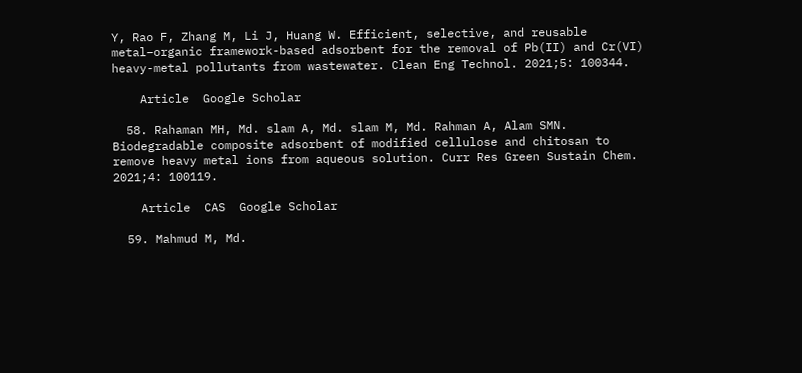Y, Rao F, Zhang M, Li J, Huang W. Efficient, selective, and reusable metal–organic framework-based adsorbent for the removal of Pb(II) and Cr(VI) heavy-metal pollutants from wastewater. Clean Eng Technol. 2021;5: 100344.

    Article  Google Scholar

  58. Rahaman MH, Md. slam A, Md. slam M, Md. Rahman A, Alam SMN. Biodegradable composite adsorbent of modified cellulose and chitosan to remove heavy metal ions from aqueous solution. Curr Res Green Sustain Chem. 2021;4: 100119.

    Article  CAS  Google Scholar

  59. Mahmud M, Md.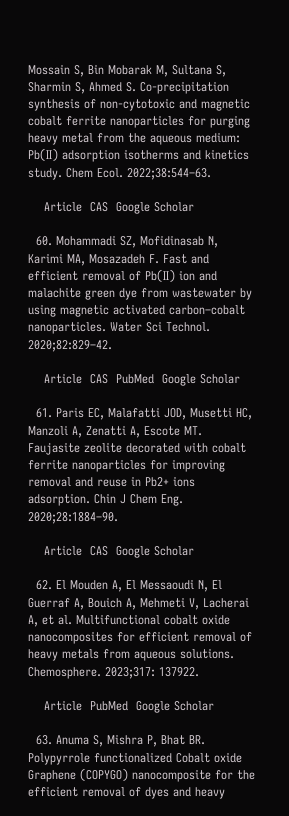Mossain S, Bin Mobarak M, Sultana S, Sharmin S, Ahmed S. Co-precipitation synthesis of non-cytotoxic and magnetic cobalt ferrite nanoparticles for purging heavy metal from the aqueous medium: Pb(II) adsorption isotherms and kinetics study. Chem Ecol. 2022;38:544–63.

    Article  CAS  Google Scholar

  60. Mohammadi SZ, Mofidinasab N, Karimi MA, Mosazadeh F. Fast and efficient removal of Pb(II) ion and malachite green dye from wastewater by using magnetic activated carbon–cobalt nanoparticles. Water Sci Technol. 2020;82:829–42.

    Article  CAS  PubMed  Google Scholar

  61. Paris EC, Malafatti JOD, Musetti HC, Manzoli A, Zenatti A, Escote MT. Faujasite zeolite decorated with cobalt ferrite nanoparticles for improving removal and reuse in Pb2+ ions adsorption. Chin J Chem Eng. 2020;28:1884–90.

    Article  CAS  Google Scholar

  62. El Mouden A, El Messaoudi N, El Guerraf A, Bouich A, Mehmeti V, Lacherai A, et al. Multifunctional cobalt oxide nanocomposites for efficient removal of heavy metals from aqueous solutions. Chemosphere. 2023;317: 137922.

    Article  PubMed  Google Scholar

  63. Anuma S, Mishra P, Bhat BR. Polypyrrole functionalized Cobalt oxide Graphene (COPYGO) nanocomposite for the efficient removal of dyes and heavy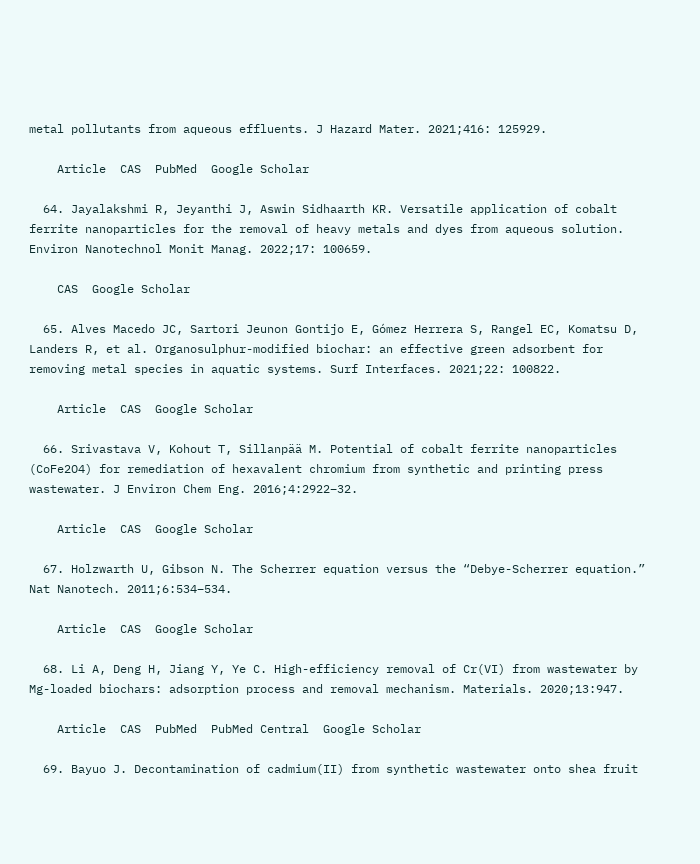metal pollutants from aqueous effluents. J Hazard Mater. 2021;416: 125929.

    Article  CAS  PubMed  Google Scholar

  64. Jayalakshmi R, Jeyanthi J, Aswin Sidhaarth KR. Versatile application of cobalt ferrite nanoparticles for the removal of heavy metals and dyes from aqueous solution. Environ Nanotechnol Monit Manag. 2022;17: 100659.

    CAS  Google Scholar

  65. Alves Macedo JC, Sartori Jeunon Gontijo E, Gómez Herrera S, Rangel EC, Komatsu D, Landers R, et al. Organosulphur-modified biochar: an effective green adsorbent for removing metal species in aquatic systems. Surf Interfaces. 2021;22: 100822.

    Article  CAS  Google Scholar

  66. Srivastava V, Kohout T, Sillanpää M. Potential of cobalt ferrite nanoparticles (CoFe2O4) for remediation of hexavalent chromium from synthetic and printing press wastewater. J Environ Chem Eng. 2016;4:2922–32.

    Article  CAS  Google Scholar

  67. Holzwarth U, Gibson N. The Scherrer equation versus the “Debye-Scherrer equation.” Nat Nanotech. 2011;6:534–534.

    Article  CAS  Google Scholar

  68. Li A, Deng H, Jiang Y, Ye C. High-efficiency removal of Cr(VI) from wastewater by Mg-loaded biochars: adsorption process and removal mechanism. Materials. 2020;13:947.

    Article  CAS  PubMed  PubMed Central  Google Scholar

  69. Bayuo J. Decontamination of cadmium(II) from synthetic wastewater onto shea fruit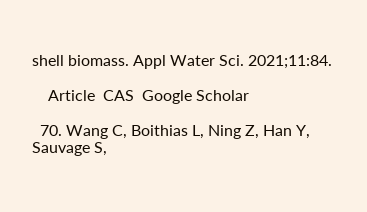shell biomass. Appl Water Sci. 2021;11:84.

    Article  CAS  Google Scholar

  70. Wang C, Boithias L, Ning Z, Han Y, Sauvage S,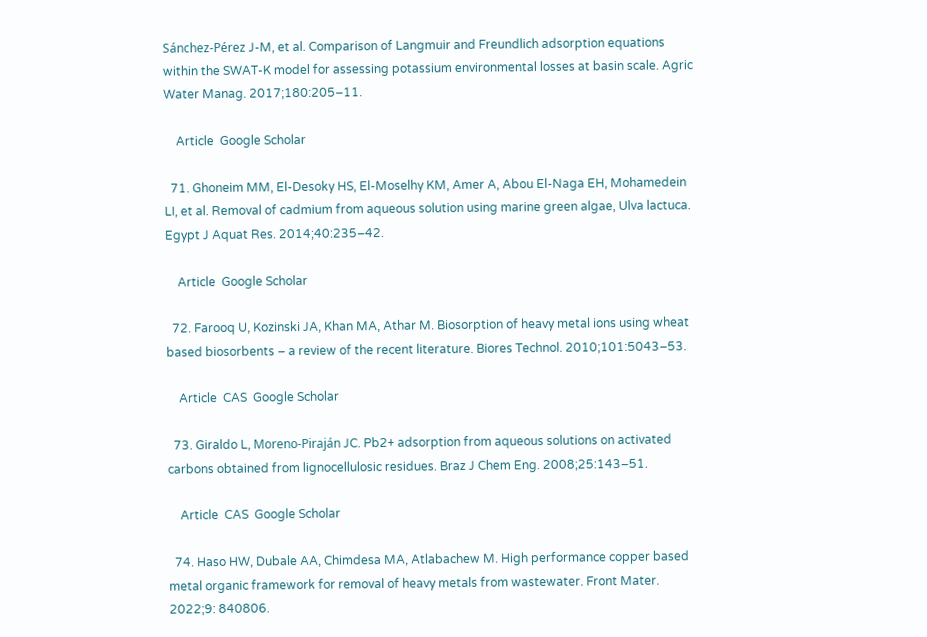Sánchez-Pérez J-M, et al. Comparison of Langmuir and Freundlich adsorption equations within the SWAT-K model for assessing potassium environmental losses at basin scale. Agric Water Manag. 2017;180:205–11.

    Article  Google Scholar

  71. Ghoneim MM, El-Desoky HS, El-Moselhy KM, Amer A, Abou El-Naga EH, Mohamedein LI, et al. Removal of cadmium from aqueous solution using marine green algae, Ulva lactuca. Egypt J Aquat Res. 2014;40:235–42.

    Article  Google Scholar

  72. Farooq U, Kozinski JA, Khan MA, Athar M. Biosorption of heavy metal ions using wheat based biosorbents – a review of the recent literature. Biores Technol. 2010;101:5043–53.

    Article  CAS  Google Scholar

  73. Giraldo L, Moreno-Piraján JC. Pb2+ adsorption from aqueous solutions on activated carbons obtained from lignocellulosic residues. Braz J Chem Eng. 2008;25:143–51.

    Article  CAS  Google Scholar

  74. Haso HW, Dubale AA, Chimdesa MA, Atlabachew M. High performance copper based metal organic framework for removal of heavy metals from wastewater. Front Mater. 2022;9: 840806.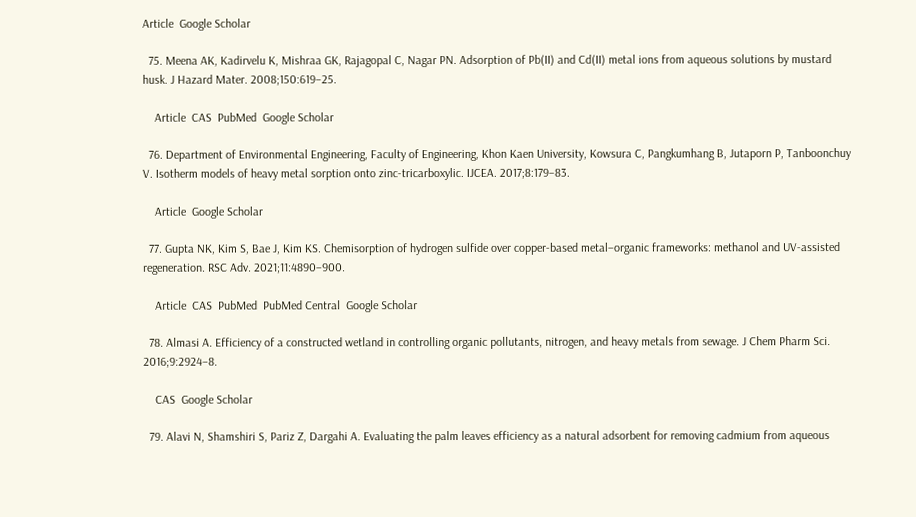Article  Google Scholar

  75. Meena AK, Kadirvelu K, Mishraa GK, Rajagopal C, Nagar PN. Adsorption of Pb(II) and Cd(II) metal ions from aqueous solutions by mustard husk. J Hazard Mater. 2008;150:619–25.

    Article  CAS  PubMed  Google Scholar

  76. Department of Environmental Engineering, Faculty of Engineering, Khon Kaen University, Kowsura C, Pangkumhang B, Jutaporn P, Tanboonchuy V. Isotherm models of heavy metal sorption onto zinc-tricarboxylic. IJCEA. 2017;8:179–83.

    Article  Google Scholar

  77. Gupta NK, Kim S, Bae J, Kim KS. Chemisorption of hydrogen sulfide over copper-based metal–organic frameworks: methanol and UV-assisted regeneration. RSC Adv. 2021;11:4890–900.

    Article  CAS  PubMed  PubMed Central  Google Scholar

  78. Almasi A. Efficiency of a constructed wetland in controlling organic pollutants, nitrogen, and heavy metals from sewage. J Chem Pharm Sci. 2016;9:2924–8.

    CAS  Google Scholar

  79. Alavi N, Shamshiri S, Pariz Z, Dargahi A. Evaluating the palm leaves efficiency as a natural adsorbent for removing cadmium from aqueous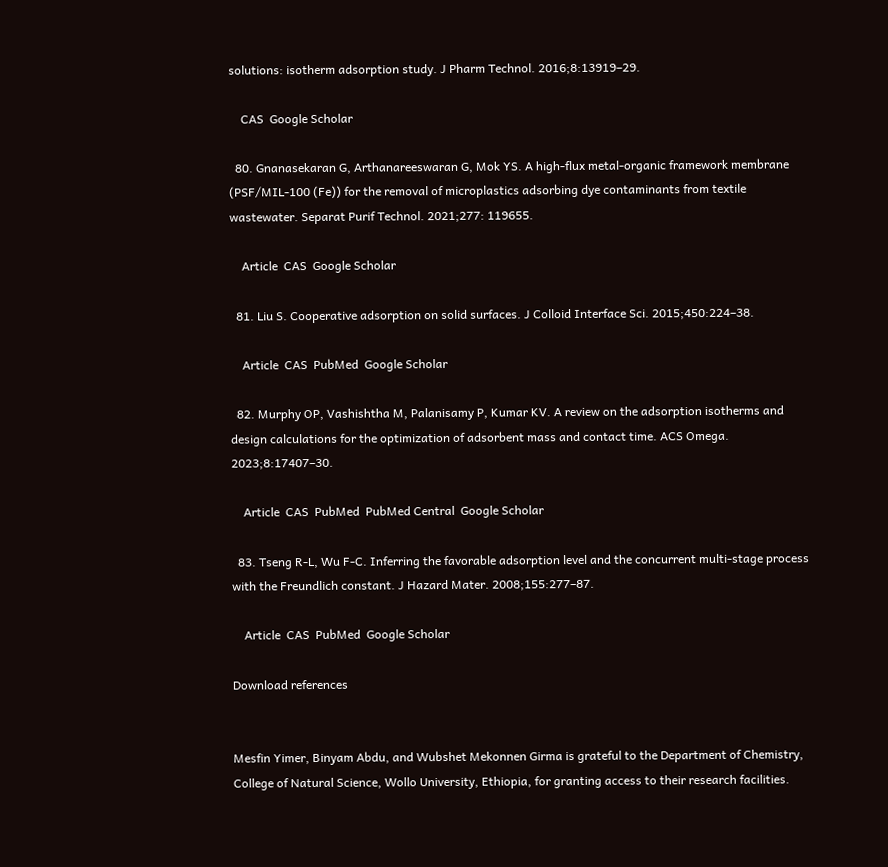solutions: isotherm adsorption study. J Pharm Technol. 2016;8:13919–29.

    CAS  Google Scholar

  80. Gnanasekaran G, Arthanareeswaran G, Mok YS. A high-flux metal-organic framework membrane (PSF/MIL-100 (Fe)) for the removal of microplastics adsorbing dye contaminants from textile wastewater. Separat Purif Technol. 2021;277: 119655.

    Article  CAS  Google Scholar

  81. Liu S. Cooperative adsorption on solid surfaces. J Colloid Interface Sci. 2015;450:224–38.

    Article  CAS  PubMed  Google Scholar

  82. Murphy OP, Vashishtha M, Palanisamy P, Kumar KV. A review on the adsorption isotherms and design calculations for the optimization of adsorbent mass and contact time. ACS Omega. 2023;8:17407–30.

    Article  CAS  PubMed  PubMed Central  Google Scholar

  83. Tseng R-L, Wu F-C. Inferring the favorable adsorption level and the concurrent multi-stage process with the Freundlich constant. J Hazard Mater. 2008;155:277–87.

    Article  CAS  PubMed  Google Scholar

Download references


Mesfin Yimer, Binyam Abdu, and Wubshet Mekonnen Girma is grateful to the Department of Chemistry, College of Natural Science, Wollo University, Ethiopia, for granting access to their research facilities.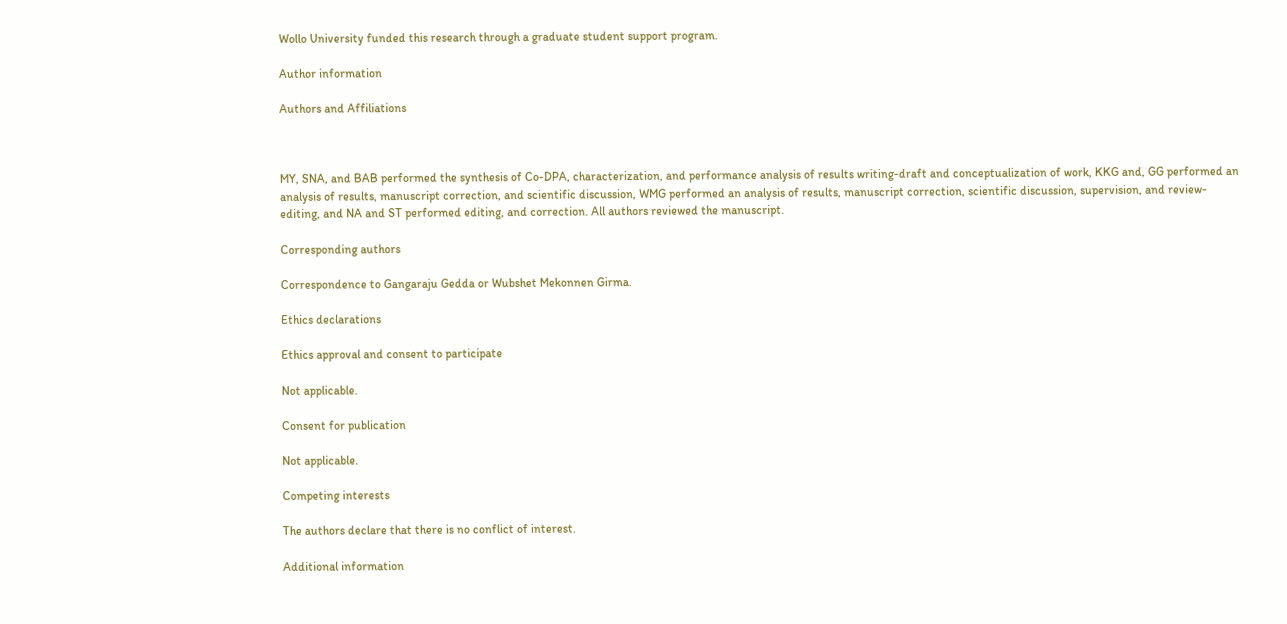Wollo University funded this research through a graduate student support program.

Author information

Authors and Affiliations



MY, SNA, and BAB performed the synthesis of Co-DPA, characterization, and performance analysis of results writing-draft and conceptualization of work, KKG and, GG performed an analysis of results, manuscript correction, and scientific discussion, WMG performed an analysis of results, manuscript correction, scientific discussion, supervision, and review-editing, and NA and ST performed editing, and correction. All authors reviewed the manuscript.

Corresponding authors

Correspondence to Gangaraju Gedda or Wubshet Mekonnen Girma.

Ethics declarations

Ethics approval and consent to participate

Not applicable.

Consent for publication

Not applicable.

Competing interests

The authors declare that there is no conflict of interest.

Additional information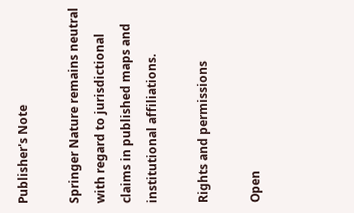Publisher's Note

Springer Nature remains neutral with regard to jurisdictional claims in published maps and institutional affiliations.

Rights and permissions

Open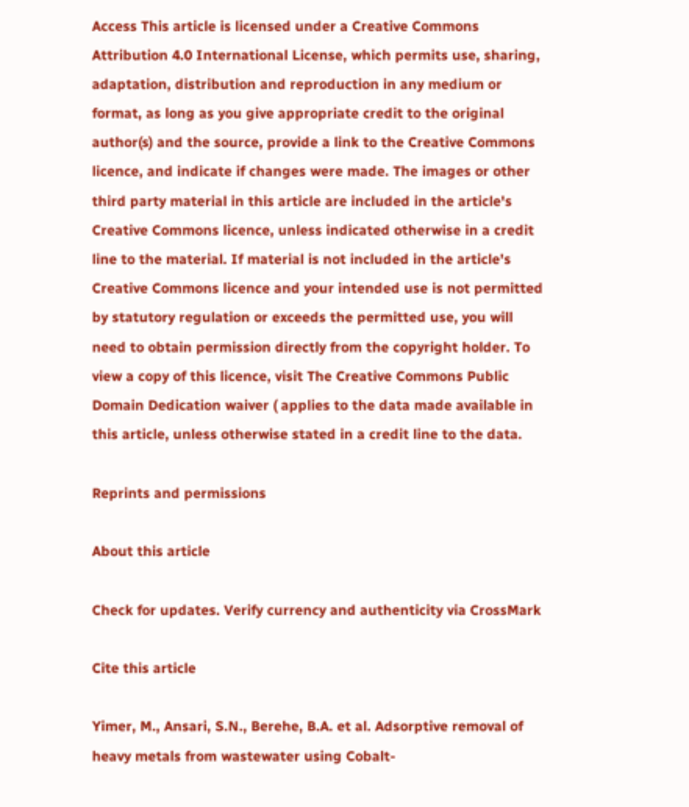Access This article is licensed under a Creative Commons Attribution 4.0 International License, which permits use, sharing, adaptation, distribution and reproduction in any medium or format, as long as you give appropriate credit to the original author(s) and the source, provide a link to the Creative Commons licence, and indicate if changes were made. The images or other third party material in this article are included in the article's Creative Commons licence, unless indicated otherwise in a credit line to the material. If material is not included in the article's Creative Commons licence and your intended use is not permitted by statutory regulation or exceeds the permitted use, you will need to obtain permission directly from the copyright holder. To view a copy of this licence, visit The Creative Commons Public Domain Dedication waiver ( applies to the data made available in this article, unless otherwise stated in a credit line to the data.

Reprints and permissions

About this article

Check for updates. Verify currency and authenticity via CrossMark

Cite this article

Yimer, M., Ansari, S.N., Berehe, B.A. et al. Adsorptive removal of heavy metals from wastewater using Cobalt-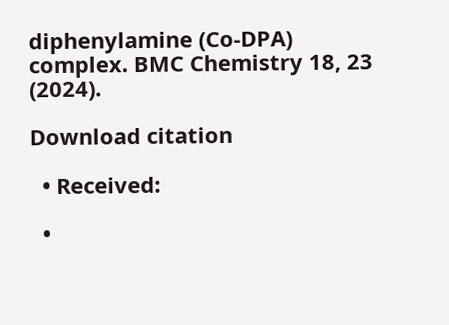diphenylamine (Co-DPA) complex. BMC Chemistry 18, 23 (2024).

Download citation

  • Received:

  •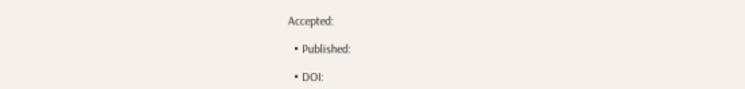Accepted:

  • Published:

  • DOI: